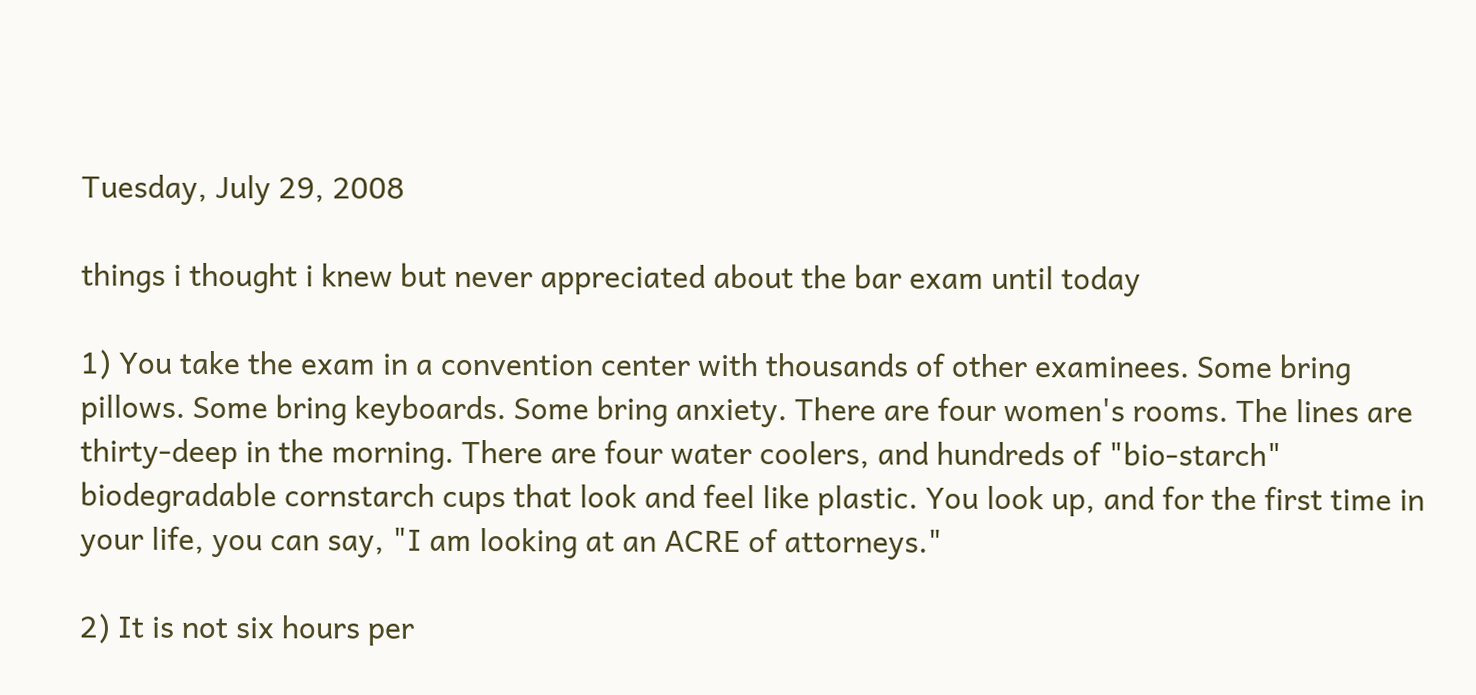Tuesday, July 29, 2008

things i thought i knew but never appreciated about the bar exam until today

1) You take the exam in a convention center with thousands of other examinees. Some bring pillows. Some bring keyboards. Some bring anxiety. There are four women's rooms. The lines are thirty-deep in the morning. There are four water coolers, and hundreds of "bio-starch" biodegradable cornstarch cups that look and feel like plastic. You look up, and for the first time in your life, you can say, "I am looking at an ACRE of attorneys."

2) It is not six hours per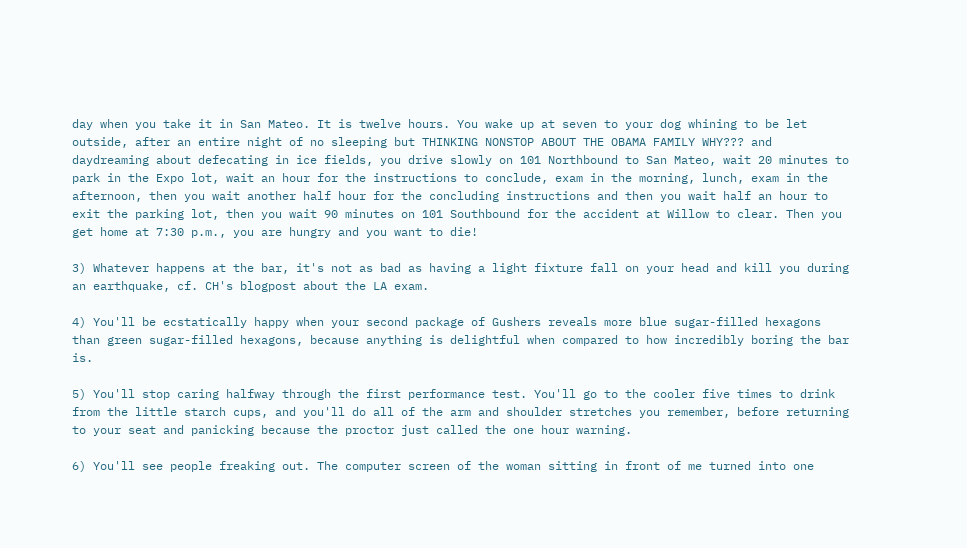day when you take it in San Mateo. It is twelve hours. You wake up at seven to your dog whining to be let outside, after an entire night of no sleeping but THINKING NONSTOP ABOUT THE OBAMA FAMILY WHY??? and daydreaming about defecating in ice fields, you drive slowly on 101 Northbound to San Mateo, wait 20 minutes to park in the Expo lot, wait an hour for the instructions to conclude, exam in the morning, lunch, exam in the afternoon, then you wait another half hour for the concluding instructions and then you wait half an hour to exit the parking lot, then you wait 90 minutes on 101 Southbound for the accident at Willow to clear. Then you get home at 7:30 p.m., you are hungry and you want to die!

3) Whatever happens at the bar, it's not as bad as having a light fixture fall on your head and kill you during an earthquake, cf. CH's blogpost about the LA exam.

4) You'll be ecstatically happy when your second package of Gushers reveals more blue sugar-filled hexagons than green sugar-filled hexagons, because anything is delightful when compared to how incredibly boring the bar is.

5) You'll stop caring halfway through the first performance test. You'll go to the cooler five times to drink from the little starch cups, and you'll do all of the arm and shoulder stretches you remember, before returning to your seat and panicking because the proctor just called the one hour warning.

6) You'll see people freaking out. The computer screen of the woman sitting in front of me turned into one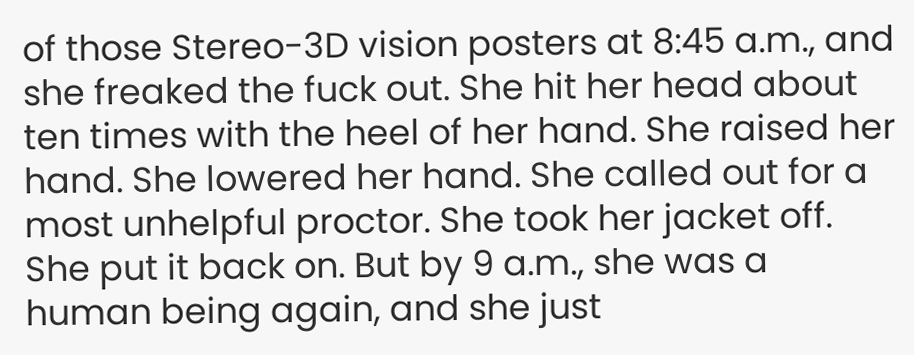of those Stereo-3D vision posters at 8:45 a.m., and she freaked the fuck out. She hit her head about ten times with the heel of her hand. She raised her hand. She lowered her hand. She called out for a most unhelpful proctor. She took her jacket off. She put it back on. But by 9 a.m., she was a human being again, and she just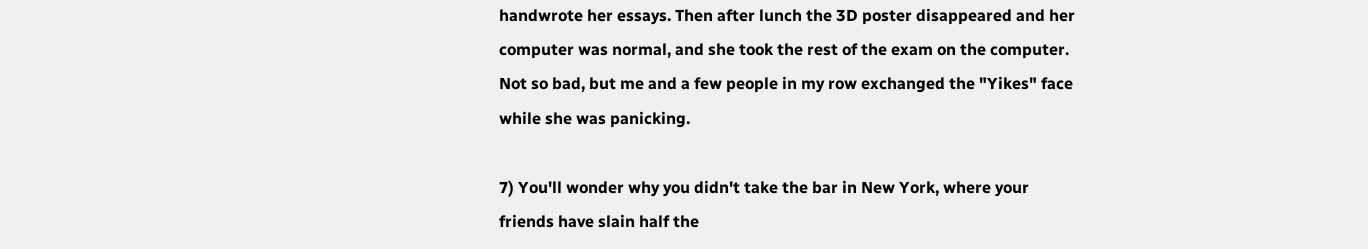handwrote her essays. Then after lunch the 3D poster disappeared and her computer was normal, and she took the rest of the exam on the computer. Not so bad, but me and a few people in my row exchanged the "Yikes" face while she was panicking.

7) You'll wonder why you didn't take the bar in New York, where your friends have slain half the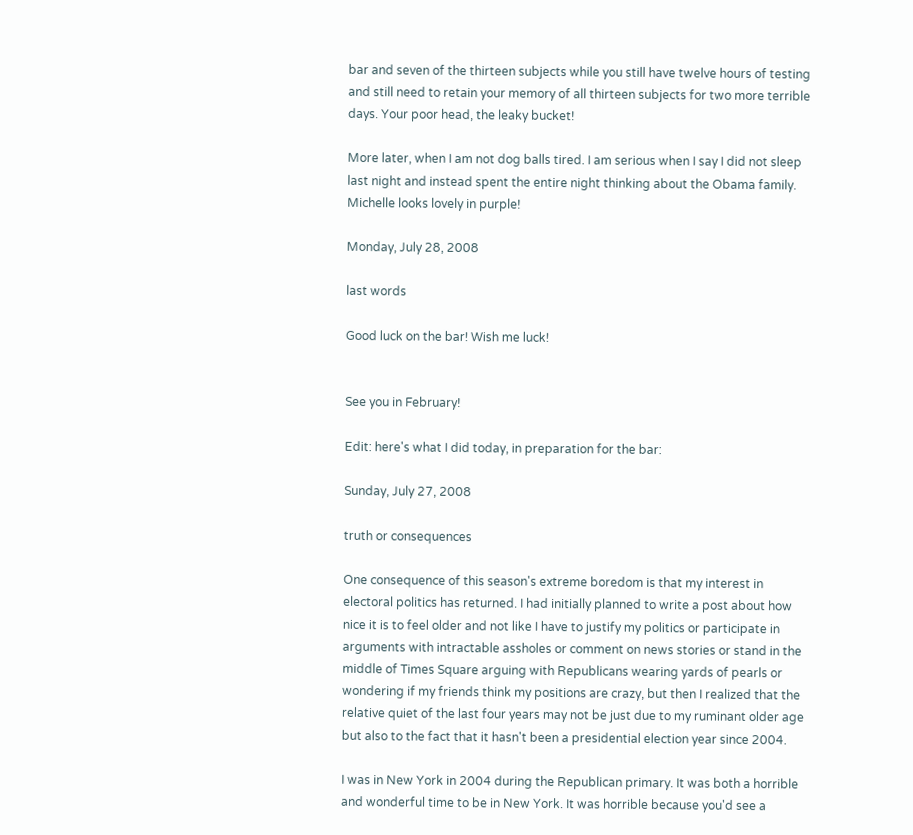bar and seven of the thirteen subjects while you still have twelve hours of testing and still need to retain your memory of all thirteen subjects for two more terrible days. Your poor head, the leaky bucket!

More later, when I am not dog balls tired. I am serious when I say I did not sleep last night and instead spent the entire night thinking about the Obama family. Michelle looks lovely in purple!

Monday, July 28, 2008

last words

Good luck on the bar! Wish me luck!


See you in February!

Edit: here's what I did today, in preparation for the bar:

Sunday, July 27, 2008

truth or consequences

One consequence of this season's extreme boredom is that my interest in electoral politics has returned. I had initially planned to write a post about how nice it is to feel older and not like I have to justify my politics or participate in arguments with intractable assholes or comment on news stories or stand in the middle of Times Square arguing with Republicans wearing yards of pearls or wondering if my friends think my positions are crazy, but then I realized that the relative quiet of the last four years may not be just due to my ruminant older age but also to the fact that it hasn't been a presidential election year since 2004.

I was in New York in 2004 during the Republican primary. It was both a horrible and wonderful time to be in New York. It was horrible because you'd see a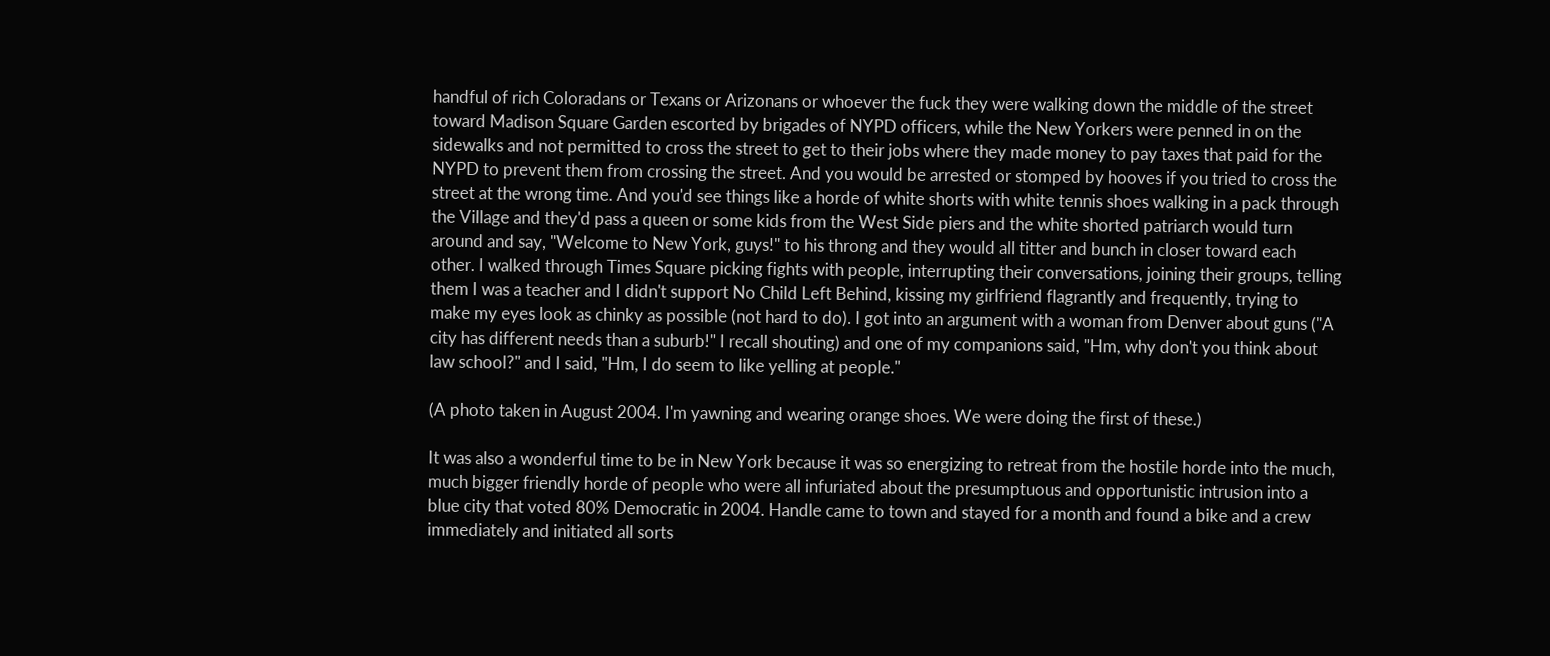handful of rich Coloradans or Texans or Arizonans or whoever the fuck they were walking down the middle of the street toward Madison Square Garden escorted by brigades of NYPD officers, while the New Yorkers were penned in on the sidewalks and not permitted to cross the street to get to their jobs where they made money to pay taxes that paid for the NYPD to prevent them from crossing the street. And you would be arrested or stomped by hooves if you tried to cross the street at the wrong time. And you'd see things like a horde of white shorts with white tennis shoes walking in a pack through the Village and they'd pass a queen or some kids from the West Side piers and the white shorted patriarch would turn around and say, "Welcome to New York, guys!" to his throng and they would all titter and bunch in closer toward each other. I walked through Times Square picking fights with people, interrupting their conversations, joining their groups, telling them I was a teacher and I didn't support No Child Left Behind, kissing my girlfriend flagrantly and frequently, trying to make my eyes look as chinky as possible (not hard to do). I got into an argument with a woman from Denver about guns ("A city has different needs than a suburb!" I recall shouting) and one of my companions said, "Hm, why don't you think about law school?" and I said, "Hm, I do seem to like yelling at people."

(A photo taken in August 2004. I'm yawning and wearing orange shoes. We were doing the first of these.)

It was also a wonderful time to be in New York because it was so energizing to retreat from the hostile horde into the much, much bigger friendly horde of people who were all infuriated about the presumptuous and opportunistic intrusion into a blue city that voted 80% Democratic in 2004. Handle came to town and stayed for a month and found a bike and a crew immediately and initiated all sorts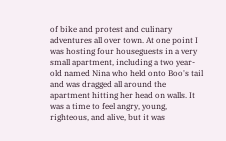of bike and protest and culinary adventures all over town. At one point I was hosting four houseguests in a very small apartment, including a two year-old named Nina who held onto Boo's tail and was dragged all around the apartment hitting her head on walls. It was a time to feel angry, young, righteous, and alive, but it was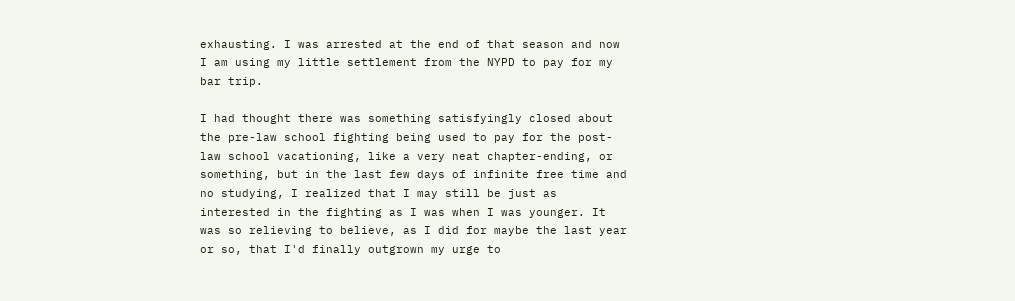exhausting. I was arrested at the end of that season and now I am using my little settlement from the NYPD to pay for my bar trip.

I had thought there was something satisfyingly closed about the pre-law school fighting being used to pay for the post-law school vacationing, like a very neat chapter-ending, or something, but in the last few days of infinite free time and no studying, I realized that I may still be just as interested in the fighting as I was when I was younger. It was so relieving to believe, as I did for maybe the last year or so, that I'd finally outgrown my urge to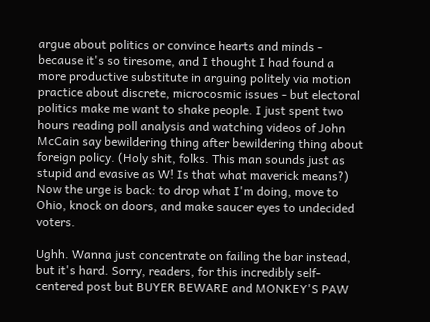argue about politics or convince hearts and minds - because it's so tiresome, and I thought I had found a more productive substitute in arguing politely via motion practice about discrete, microcosmic issues - but electoral politics make me want to shake people. I just spent two hours reading poll analysis and watching videos of John McCain say bewildering thing after bewildering thing about foreign policy. (Holy shit, folks. This man sounds just as stupid and evasive as W! Is that what maverick means?) Now the urge is back: to drop what I'm doing, move to Ohio, knock on doors, and make saucer eyes to undecided voters.

Ughh. Wanna just concentrate on failing the bar instead, but it's hard. Sorry, readers, for this incredibly self-centered post but BUYER BEWARE and MONKEY'S PAW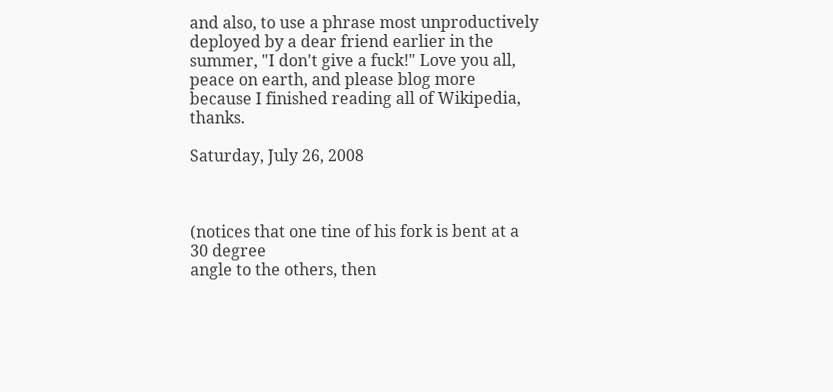and also, to use a phrase most unproductively deployed by a dear friend earlier in the summer, "I don't give a fuck!" Love you all, peace on earth, and please blog more because I finished reading all of Wikipedia, thanks.

Saturday, July 26, 2008



(notices that one tine of his fork is bent at a 30 degree
angle to the others, then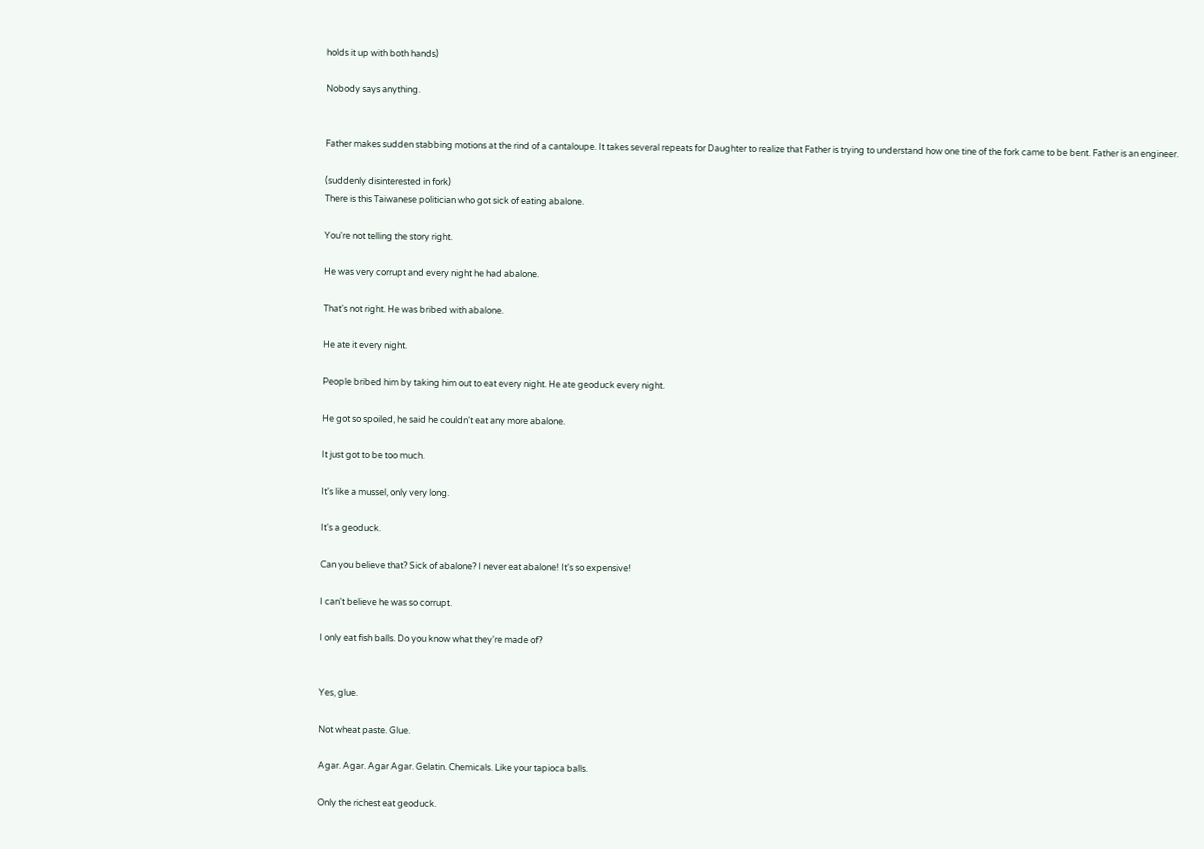holds it up with both hands)

Nobody says anything.


Father makes sudden stabbing motions at the rind of a cantaloupe. It takes several repeats for Daughter to realize that Father is trying to understand how one tine of the fork came to be bent. Father is an engineer.

(suddenly disinterested in fork)
There is this Taiwanese politician who got sick of eating abalone.

You're not telling the story right.

He was very corrupt and every night he had abalone.

That's not right. He was bribed with abalone.

He ate it every night.

People bribed him by taking him out to eat every night. He ate geoduck every night.

He got so spoiled, he said he couldn't eat any more abalone.

It just got to be too much.

It's like a mussel, only very long.

It's a geoduck.

Can you believe that? Sick of abalone? I never eat abalone! It's so expensive!

I can't believe he was so corrupt.

I only eat fish balls. Do you know what they're made of?


Yes, glue.

Not wheat paste. Glue.

Agar. Agar. Agar Agar. Gelatin. Chemicals. Like your tapioca balls.

Only the richest eat geoduck.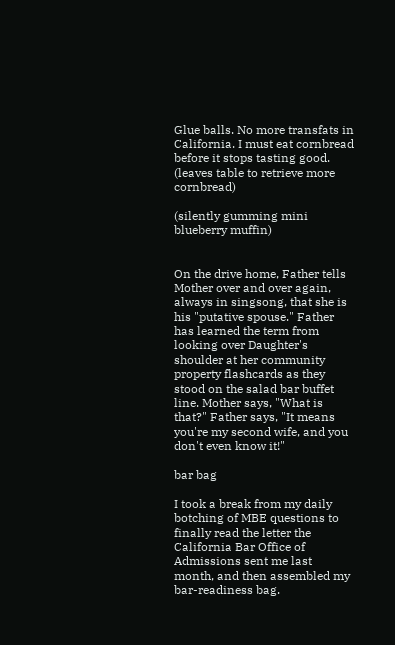Glue balls. No more transfats in California. I must eat cornbread before it stops tasting good. (leaves table to retrieve more cornbread)

(silently gumming mini blueberry muffin)


On the drive home, Father tells Mother over and over again, always in singsong, that she is his "putative spouse." Father has learned the term from looking over Daughter's shoulder at her community property flashcards as they stood on the salad bar buffet line. Mother says, "What is that?" Father says, "It means you're my second wife, and you don't even know it!"

bar bag

I took a break from my daily botching of MBE questions to finally read the letter the California Bar Office of Admissions sent me last month, and then assembled my bar-readiness bag.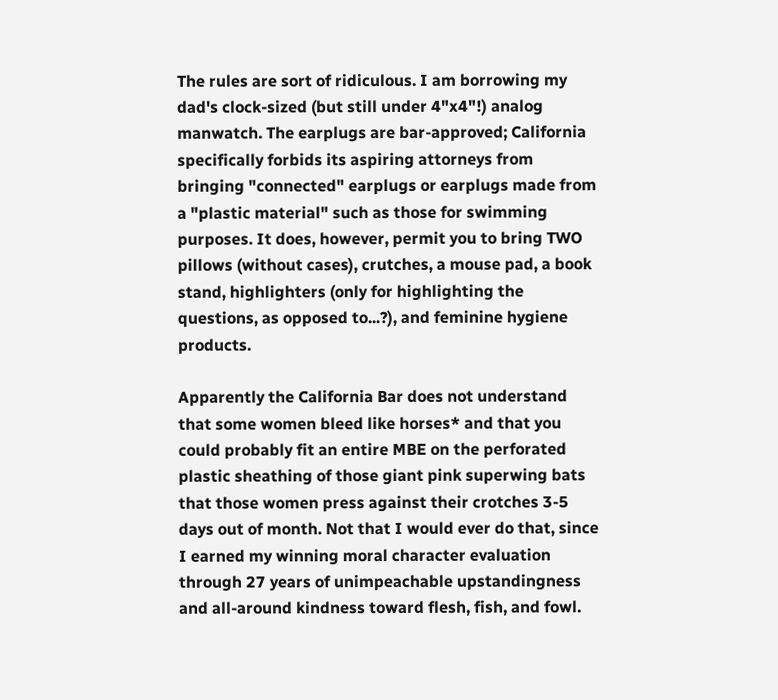The rules are sort of ridiculous. I am borrowing my dad's clock-sized (but still under 4"x4"!) analog manwatch. The earplugs are bar-approved; California specifically forbids its aspiring attorneys from bringing "connected" earplugs or earplugs made from a "plastic material" such as those for swimming purposes. It does, however, permit you to bring TWO pillows (without cases), crutches, a mouse pad, a book stand, highlighters (only for highlighting the questions, as opposed to...?), and feminine hygiene products.

Apparently the California Bar does not understand that some women bleed like horses* and that you could probably fit an entire MBE on the perforated plastic sheathing of those giant pink superwing bats that those women press against their crotches 3-5 days out of month. Not that I would ever do that, since I earned my winning moral character evaluation through 27 years of unimpeachable upstandingness and all-around kindness toward flesh, fish, and fowl.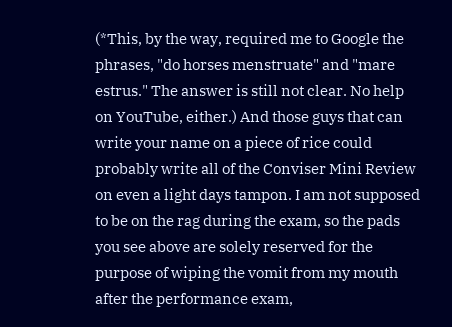(*This, by the way, required me to Google the phrases, "do horses menstruate" and "mare estrus." The answer is still not clear. No help on YouTube, either.) And those guys that can write your name on a piece of rice could probably write all of the Conviser Mini Review on even a light days tampon. I am not supposed to be on the rag during the exam, so the pads you see above are solely reserved for the purpose of wiping the vomit from my mouth after the performance exam,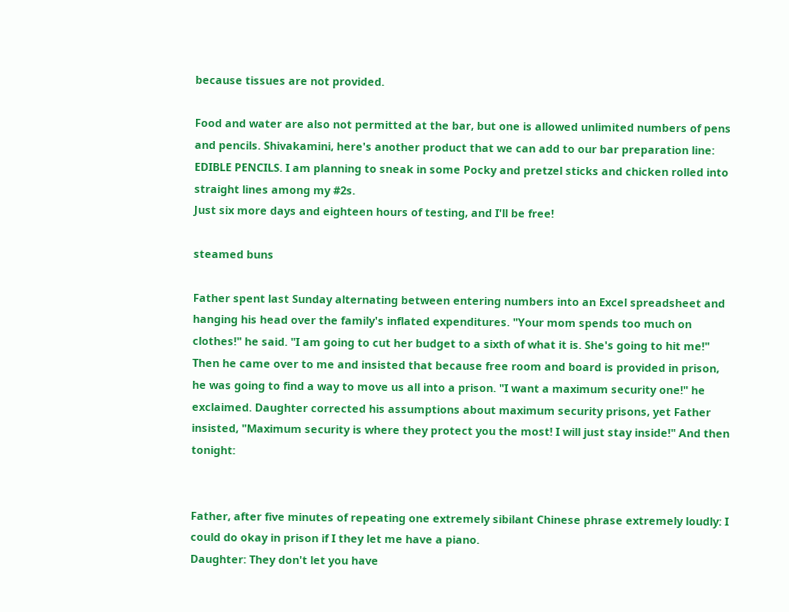because tissues are not provided.

Food and water are also not permitted at the bar, but one is allowed unlimited numbers of pens and pencils. Shivakamini, here's another product that we can add to our bar preparation line: EDIBLE PENCILS. I am planning to sneak in some Pocky and pretzel sticks and chicken rolled into straight lines among my #2s.
Just six more days and eighteen hours of testing, and I'll be free!

steamed buns

Father spent last Sunday alternating between entering numbers into an Excel spreadsheet and hanging his head over the family's inflated expenditures. "Your mom spends too much on clothes!" he said. "I am going to cut her budget to a sixth of what it is. She's going to hit me!" Then he came over to me and insisted that because free room and board is provided in prison, he was going to find a way to move us all into a prison. "I want a maximum security one!" he exclaimed. Daughter corrected his assumptions about maximum security prisons, yet Father insisted, "Maximum security is where they protect you the most! I will just stay inside!" And then tonight:


Father, after five minutes of repeating one extremely sibilant Chinese phrase extremely loudly: I could do okay in prison if I they let me have a piano.
Daughter: They don't let you have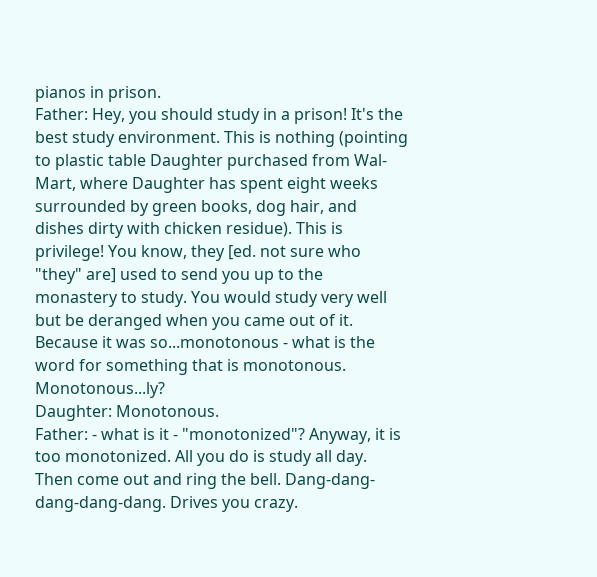pianos in prison.
Father: Hey, you should study in a prison! It's the best study environment. This is nothing (pointing to plastic table Daughter purchased from Wal-Mart, where Daughter has spent eight weeks surrounded by green books, dog hair, and dishes dirty with chicken residue). This is privilege! You know, they [ed. not sure who "they" are] used to send you up to the monastery to study. You would study very well but be deranged when you came out of it. Because it was so...monotonous - what is the word for something that is monotonous. Monotonous...ly?
Daughter: Monotonous.
Father: - what is it - "monotonized"? Anyway, it is too monotonized. All you do is study all day. Then come out and ring the bell. Dang-dang-dang-dang-dang. Drives you crazy.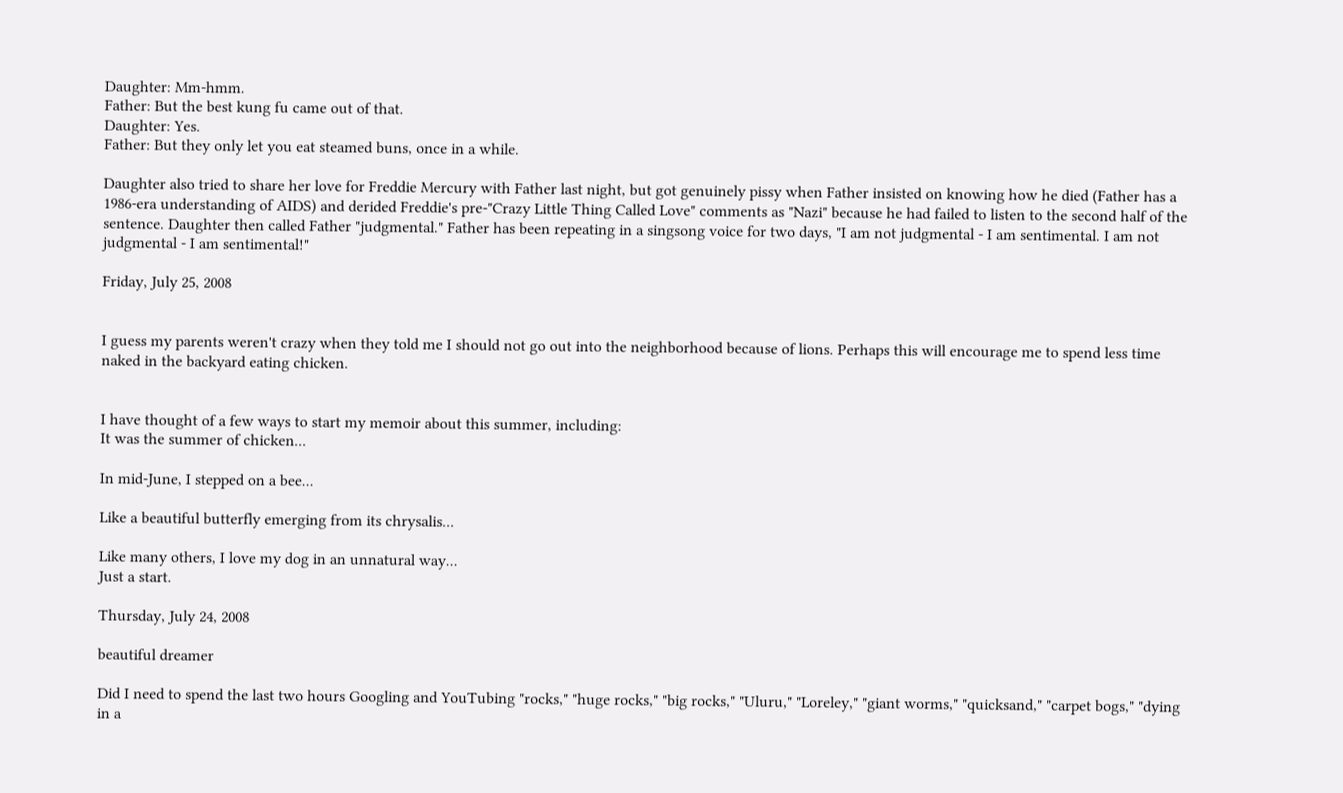Daughter: Mm-hmm.
Father: But the best kung fu came out of that.
Daughter: Yes.
Father: But they only let you eat steamed buns, once in a while.

Daughter also tried to share her love for Freddie Mercury with Father last night, but got genuinely pissy when Father insisted on knowing how he died (Father has a 1986-era understanding of AIDS) and derided Freddie's pre-"Crazy Little Thing Called Love" comments as "Nazi" because he had failed to listen to the second half of the sentence. Daughter then called Father "judgmental." Father has been repeating in a singsong voice for two days, "I am not judgmental - I am sentimental. I am not judgmental - I am sentimental!"

Friday, July 25, 2008


I guess my parents weren't crazy when they told me I should not go out into the neighborhood because of lions. Perhaps this will encourage me to spend less time naked in the backyard eating chicken.


I have thought of a few ways to start my memoir about this summer, including:
It was the summer of chicken...

In mid-June, I stepped on a bee...

Like a beautiful butterfly emerging from its chrysalis...

Like many others, I love my dog in an unnatural way...
Just a start.

Thursday, July 24, 2008

beautiful dreamer

Did I need to spend the last two hours Googling and YouTubing "rocks," "huge rocks," "big rocks," "Uluru," "Loreley," "giant worms," "quicksand," "carpet bogs," "dying in a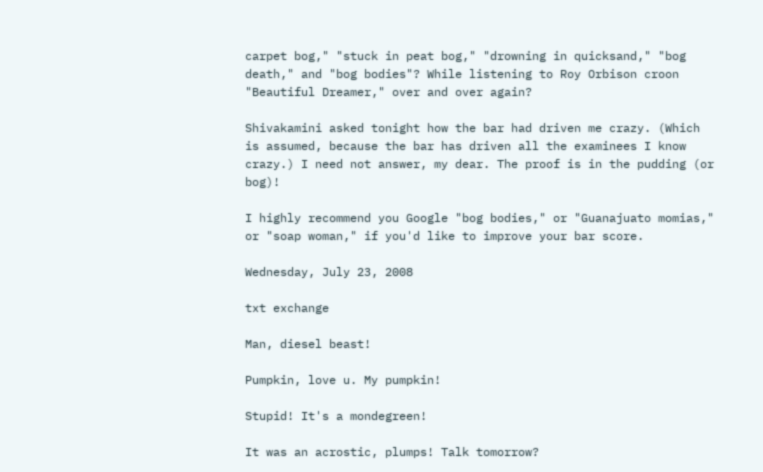carpet bog," "stuck in peat bog," "drowning in quicksand," "bog death," and "bog bodies"? While listening to Roy Orbison croon "Beautiful Dreamer," over and over again?

Shivakamini asked tonight how the bar had driven me crazy. (Which is assumed, because the bar has driven all the examinees I know crazy.) I need not answer, my dear. The proof is in the pudding (or bog)!

I highly recommend you Google "bog bodies," or "Guanajuato momias," or "soap woman," if you'd like to improve your bar score.

Wednesday, July 23, 2008

txt exchange

Man, diesel beast!

Pumpkin, love u. My pumpkin!

Stupid! It's a mondegreen!

It was an acrostic, plumps! Talk tomorrow?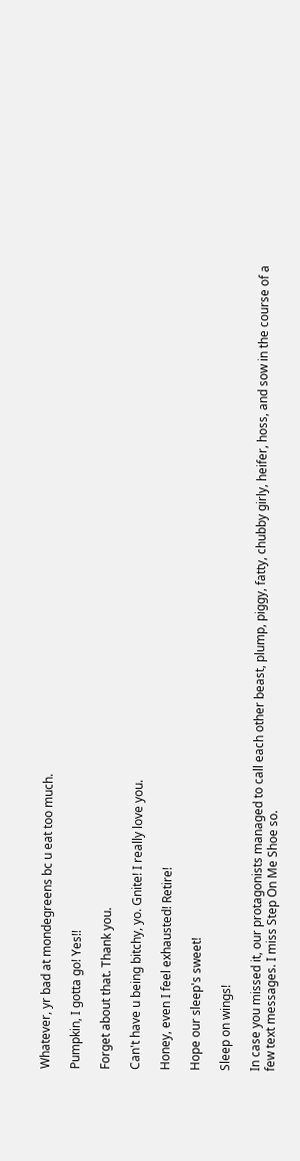Whatever, yr bad at mondegreens bc u eat too much.

Pumpkin, I gotta go! Yes!!

Forget about that. Thank you.

Can't have u being bitchy, yo. Gnite! I really love you.

Honey, even I feel exhausted! Retire!

Hope our sleep's sweet!

Sleep on wings!

In case you missed it, our protagonists managed to call each other beast, plump, piggy, fatty, chubby girly, heifer, hoss, and sow in the course of a few text messages. I miss Step On Me Shoe so.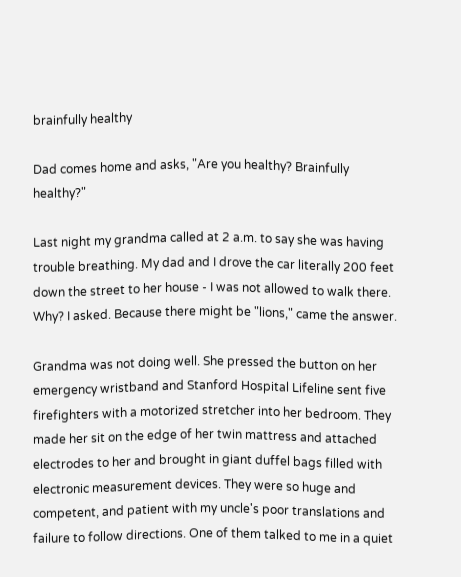brainfully healthy

Dad comes home and asks, "Are you healthy? Brainfully healthy?"

Last night my grandma called at 2 a.m. to say she was having trouble breathing. My dad and I drove the car literally 200 feet down the street to her house - I was not allowed to walk there. Why? I asked. Because there might be "lions," came the answer.

Grandma was not doing well. She pressed the button on her emergency wristband and Stanford Hospital Lifeline sent five firefighters with a motorized stretcher into her bedroom. They made her sit on the edge of her twin mattress and attached electrodes to her and brought in giant duffel bags filled with electronic measurement devices. They were so huge and competent, and patient with my uncle's poor translations and failure to follow directions. One of them talked to me in a quiet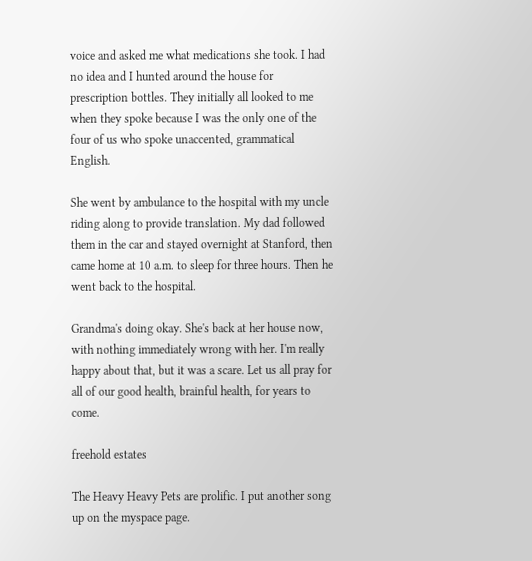voice and asked me what medications she took. I had no idea and I hunted around the house for prescription bottles. They initially all looked to me when they spoke because I was the only one of the four of us who spoke unaccented, grammatical English.

She went by ambulance to the hospital with my uncle riding along to provide translation. My dad followed them in the car and stayed overnight at Stanford, then came home at 10 a.m. to sleep for three hours. Then he went back to the hospital.

Grandma's doing okay. She's back at her house now, with nothing immediately wrong with her. I'm really happy about that, but it was a scare. Let us all pray for all of our good health, brainful health, for years to come.

freehold estates

The Heavy Heavy Pets are prolific. I put another song up on the myspace page.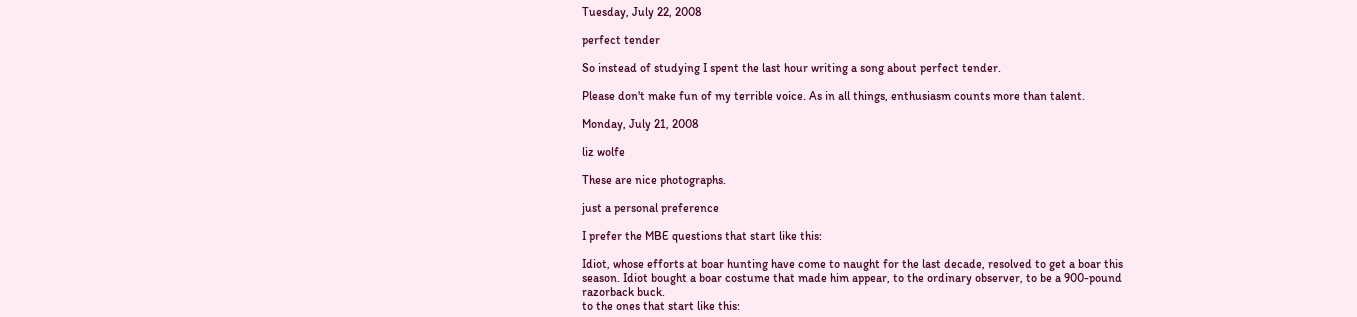Tuesday, July 22, 2008

perfect tender

So instead of studying I spent the last hour writing a song about perfect tender.

Please don't make fun of my terrible voice. As in all things, enthusiasm counts more than talent.

Monday, July 21, 2008

liz wolfe

These are nice photographs.

just a personal preference

I prefer the MBE questions that start like this:

Idiot, whose efforts at boar hunting have come to naught for the last decade, resolved to get a boar this season. Idiot bought a boar costume that made him appear, to the ordinary observer, to be a 900-pound razorback buck.
to the ones that start like this: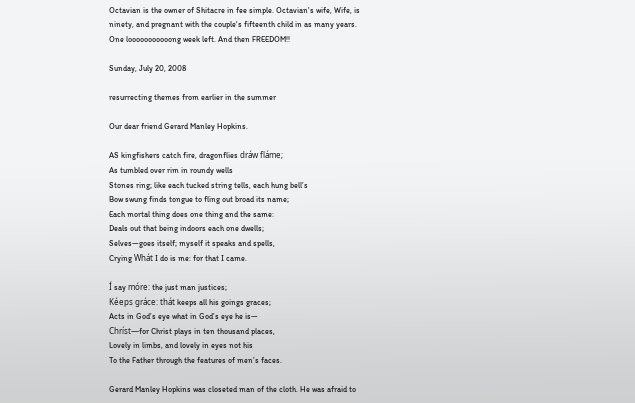Octavian is the owner of Shitacre in fee simple. Octavian's wife, Wife, is ninety, and pregnant with the couple's fifteenth child in as many years.
One looooooooooong week left. And then FREEDOM!!

Sunday, July 20, 2008

resurrecting themes from earlier in the summer

Our dear friend Gerard Manley Hopkins.

AS kingfishers catch fire, dragonflies dráw fláme;
As tumbled over rim in roundy wells
Stones ring; like each tucked string tells, each hung bell’s
Bow swung finds tongue to fling out broad its name;
Each mortal thing does one thing and the same:
Deals out that being indoors each one dwells;
Selves—goes itself; myself it speaks and spells,
Crying Whát I do is me: for that I came.

Í say móre: the just man justices;
Kéeps gráce: thát keeps all his goings graces;
Acts in God’s eye what in God’s eye he is—
Chríst—for Christ plays in ten thousand places,
Lovely in limbs, and lovely in eyes not his
To the Father through the features of men’s faces.

Gerard Manley Hopkins was closeted man of the cloth. He was afraid to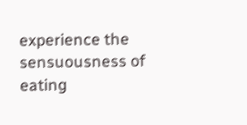experience the sensuousness of eating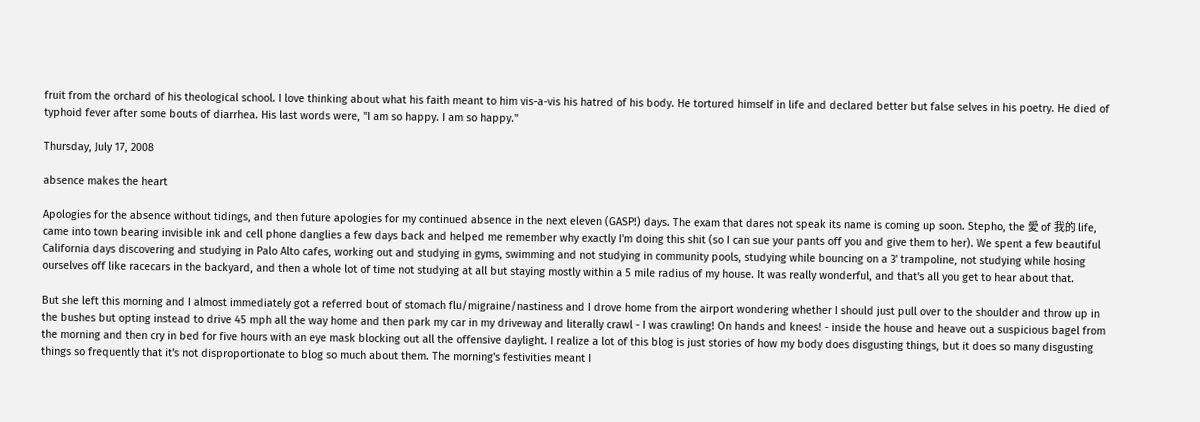fruit from the orchard of his theological school. I love thinking about what his faith meant to him vis-a-vis his hatred of his body. He tortured himself in life and declared better but false selves in his poetry. He died of typhoid fever after some bouts of diarrhea. His last words were, "I am so happy. I am so happy."

Thursday, July 17, 2008

absence makes the heart

Apologies for the absence without tidings, and then future apologies for my continued absence in the next eleven (GASP!) days. The exam that dares not speak its name is coming up soon. Stepho, the 愛 of 我的 life, came into town bearing invisible ink and cell phone danglies a few days back and helped me remember why exactly I'm doing this shit (so I can sue your pants off you and give them to her). We spent a few beautiful California days discovering and studying in Palo Alto cafes, working out and studying in gyms, swimming and not studying in community pools, studying while bouncing on a 3' trampoline, not studying while hosing ourselves off like racecars in the backyard, and then a whole lot of time not studying at all but staying mostly within a 5 mile radius of my house. It was really wonderful, and that's all you get to hear about that.

But she left this morning and I almost immediately got a referred bout of stomach flu/migraine/nastiness and I drove home from the airport wondering whether I should just pull over to the shoulder and throw up in the bushes but opting instead to drive 45 mph all the way home and then park my car in my driveway and literally crawl - I was crawling! On hands and knees! - inside the house and heave out a suspicious bagel from the morning and then cry in bed for five hours with an eye mask blocking out all the offensive daylight. I realize a lot of this blog is just stories of how my body does disgusting things, but it does so many disgusting things so frequently that it's not disproportionate to blog so much about them. The morning's festivities meant I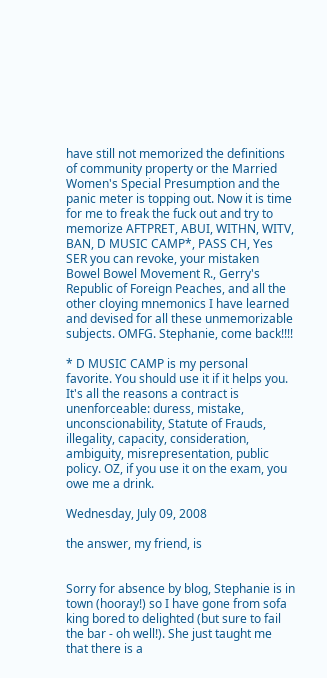have still not memorized the definitions of community property or the Married Women's Special Presumption and the panic meter is topping out. Now it is time for me to freak the fuck out and try to memorize AFTPRET, ABUI, WITHN, WITV, BAN, D MUSIC CAMP*, PASS CH, Yes SER you can revoke, your mistaken Bowel Bowel Movement R., Gerry's Republic of Foreign Peaches, and all the other cloying mnemonics I have learned and devised for all these unmemorizable subjects. OMFG. Stephanie, come back!!!!

* D MUSIC CAMP is my personal favorite. You should use it if it helps you. It's all the reasons a contract is unenforceable: duress, mistake, unconscionability, Statute of Frauds, illegality, capacity, consideration, ambiguity, misrepresentation, public policy. OZ, if you use it on the exam, you owe me a drink.

Wednesday, July 09, 2008

the answer, my friend, is


Sorry for absence by blog, Stephanie is in town (hooray!) so I have gone from sofa king bored to delighted (but sure to fail the bar - oh well!). She just taught me that there is a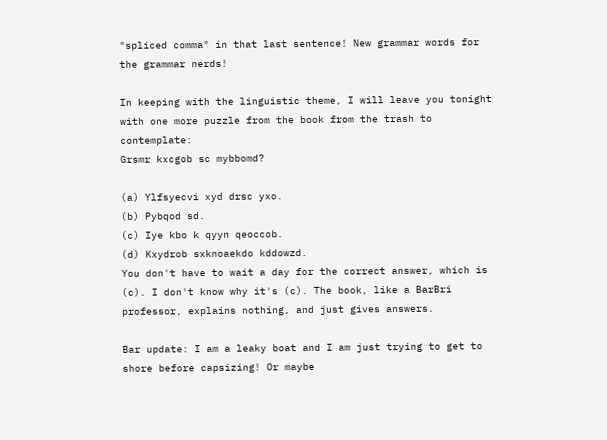"spliced comma" in that last sentence! New grammar words for the grammar nerds!

In keeping with the linguistic theme, I will leave you tonight with one more puzzle from the book from the trash to contemplate:
Grsmr kxcgob sc mybbomd?

(a) Ylfsyecvi xyd drsc yxo.
(b) Pybqod sd.
(c) Iye kbo k qyyn qeoccob.
(d) Kxydrob sxknoaekdo kddowzd.
You don't have to wait a day for the correct answer, which is (c). I don't know why it's (c). The book, like a BarBri professor, explains nothing, and just gives answers.

Bar update: I am a leaky boat and I am just trying to get to shore before capsizing! Or maybe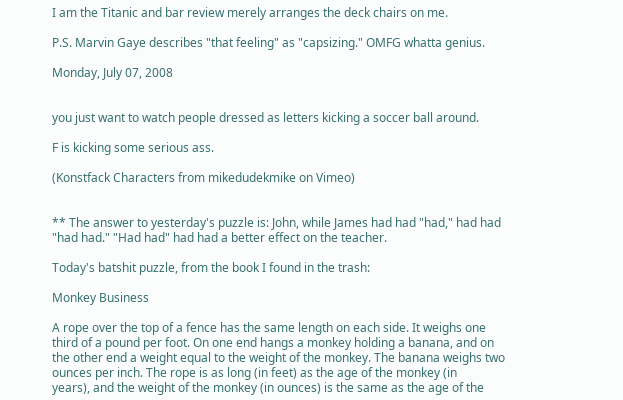I am the Titanic and bar review merely arranges the deck chairs on me.

P.S. Marvin Gaye describes "that feeling" as "capsizing." OMFG whatta genius.

Monday, July 07, 2008


you just want to watch people dressed as letters kicking a soccer ball around.

F is kicking some serious ass.

(Konstfack Characters from mikedudekmike on Vimeo)


** The answer to yesterday's puzzle is: John, while James had had "had," had had "had had." "Had had" had had a better effect on the teacher.

Today's batshit puzzle, from the book I found in the trash:

Monkey Business

A rope over the top of a fence has the same length on each side. It weighs one
third of a pound per foot. On one end hangs a monkey holding a banana, and on
the other end a weight equal to the weight of the monkey. The banana weighs two
ounces per inch. The rope is as long (in feet) as the age of the monkey (in
years), and the weight of the monkey (in ounces) is the same as the age of the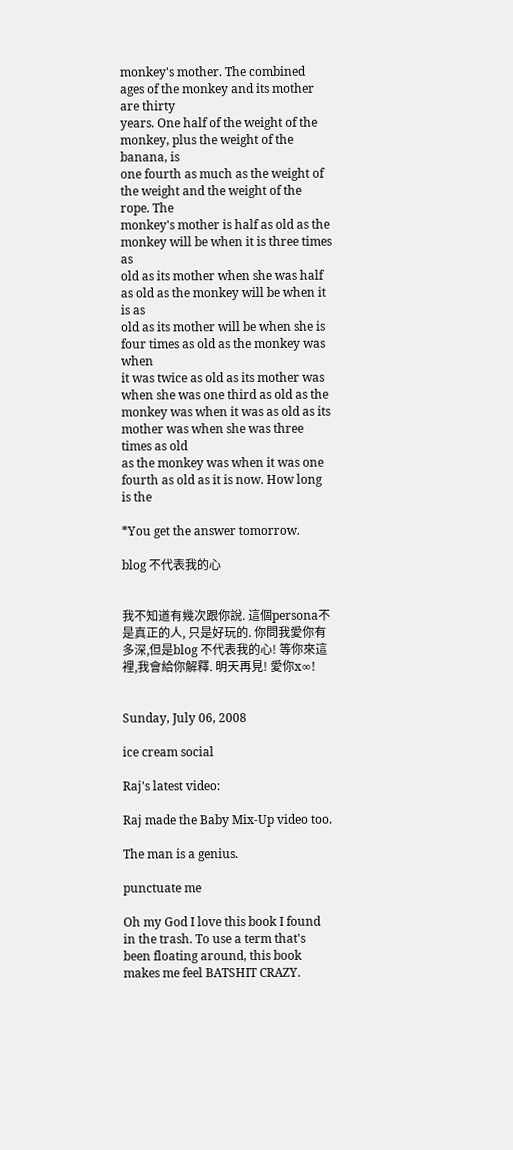monkey's mother. The combined ages of the monkey and its mother are thirty
years. One half of the weight of the monkey, plus the weight of the banana, is
one fourth as much as the weight of the weight and the weight of the rope. The
monkey's mother is half as old as the monkey will be when it is three times as
old as its mother when she was half as old as the monkey will be when it is as
old as its mother will be when she is four times as old as the monkey was when
it was twice as old as its mother was when she was one third as old as the
monkey was when it was as old as its mother was when she was three times as old
as the monkey was when it was one fourth as old as it is now. How long is the

*You get the answer tomorrow.

blog 不代表我的心


我不知道有幾次跟你說. 這個persona不是真正的人, 只是好玩的. 你問我愛你有多深,但是blog 不代表我的心! 等你來這裡,我會給你解釋. 明天再見! 愛你x∞!


Sunday, July 06, 2008

ice cream social

Raj's latest video:

Raj made the Baby Mix-Up video too.

The man is a genius.

punctuate me

Oh my God I love this book I found in the trash. To use a term that's been floating around, this book makes me feel BATSHIT CRAZY.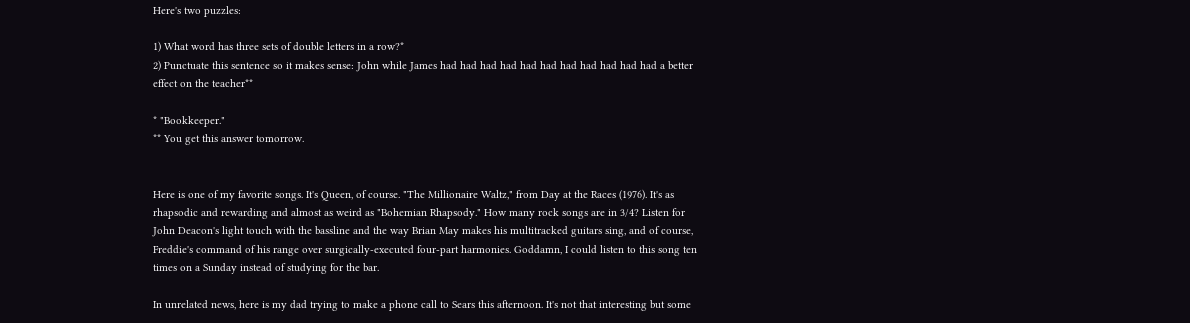Here's two puzzles:

1) What word has three sets of double letters in a row?*
2) Punctuate this sentence so it makes sense: John while James had had had had had had had had had had had a better effect on the teacher**

* "Bookkeeper."
** You get this answer tomorrow.


Here is one of my favorite songs. It's Queen, of course. "The Millionaire Waltz," from Day at the Races (1976). It's as rhapsodic and rewarding and almost as weird as "Bohemian Rhapsody." How many rock songs are in 3/4? Listen for John Deacon's light touch with the bassline and the way Brian May makes his multitracked guitars sing, and of course, Freddie's command of his range over surgically-executed four-part harmonies. Goddamn, I could listen to this song ten times on a Sunday instead of studying for the bar.

In unrelated news, here is my dad trying to make a phone call to Sears this afternoon. It's not that interesting but some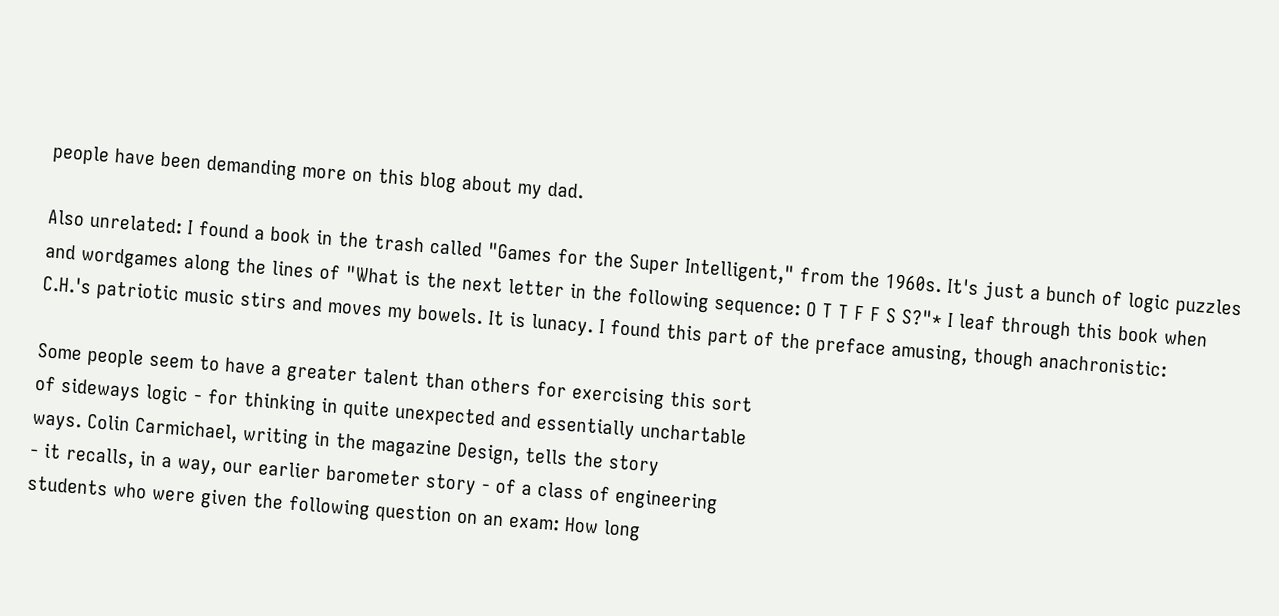people have been demanding more on this blog about my dad.

Also unrelated: I found a book in the trash called "Games for the Super Intelligent," from the 1960s. It's just a bunch of logic puzzles and wordgames along the lines of "What is the next letter in the following sequence: O T T F F S S?"* I leaf through this book when C.H.'s patriotic music stirs and moves my bowels. It is lunacy. I found this part of the preface amusing, though anachronistic:

Some people seem to have a greater talent than others for exercising this sort
of sideways logic - for thinking in quite unexpected and essentially unchartable
ways. Colin Carmichael, writing in the magazine Design, tells the story
- it recalls, in a way, our earlier barometer story - of a class of engineering
students who were given the following question on an exam: How long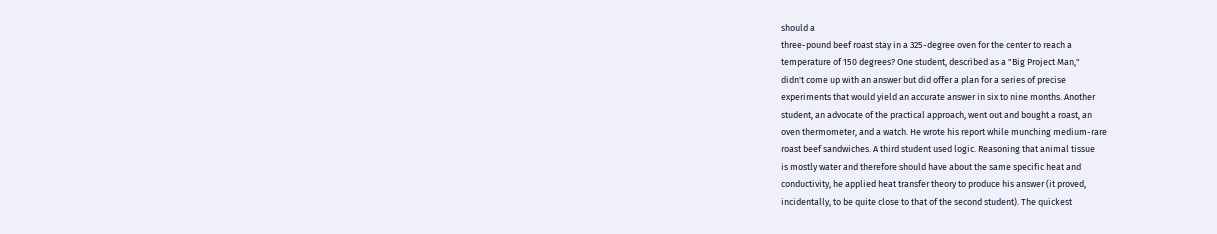should a
three-pound beef roast stay in a 325-degree oven for the center to reach a
temperature of 150 degrees? One student, described as a "Big Project Man,"
didn't come up with an answer but did offer a plan for a series of precise
experiments that would yield an accurate answer in six to nine months. Another
student, an advocate of the practical approach, went out and bought a roast, an
oven thermometer, and a watch. He wrote his report while munching medium-rare
roast beef sandwiches. A third student used logic. Reasoning that animal tissue
is mostly water and therefore should have about the same specific heat and
conductivity, he applied heat transfer theory to produce his answer (it proved,
incidentally, to be quite close to that of the second student). The quickest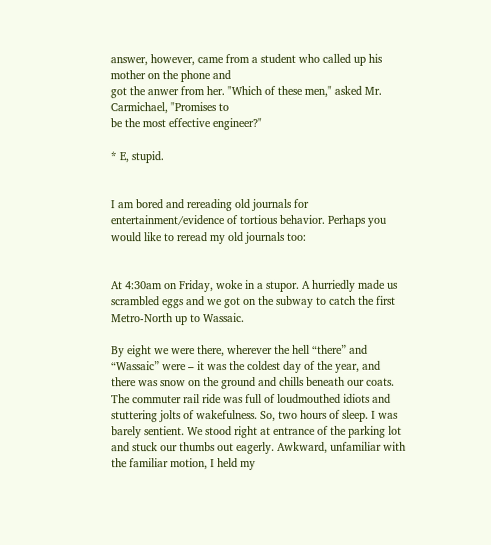answer, however, came from a student who called up his mother on the phone and
got the anwer from her. "Which of these men," asked Mr. Carmichael, "Promises to
be the most effective engineer?"

* E, stupid.


I am bored and rereading old journals for entertainment/evidence of tortious behavior. Perhaps you would like to reread my old journals too:


At 4:30am on Friday, woke in a stupor. A hurriedly made us scrambled eggs and we got on the subway to catch the first Metro-North up to Wassaic.

By eight we were there, wherever the hell “there” and “Wassaic” were – it was the coldest day of the year, and there was snow on the ground and chills beneath our coats. The commuter rail ride was full of loudmouthed idiots and stuttering jolts of wakefulness. So, two hours of sleep. I was barely sentient. We stood right at entrance of the parking lot and stuck our thumbs out eagerly. Awkward, unfamiliar with the familiar motion, I held my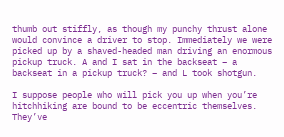thumb out stiffly, as though my punchy thrust alone would convince a driver to stop. Immediately we were picked up by a shaved-headed man driving an enormous pickup truck. A and I sat in the backseat – a backseat in a pickup truck? – and L took shotgun.

I suppose people who will pick you up when you’re hitchhiking are bound to be eccentric themselves. They’ve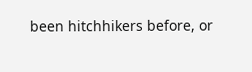been hitchhikers before, or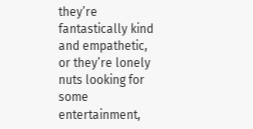they’re fantastically kind and empathetic, or they’re lonely nuts looking for some entertainment,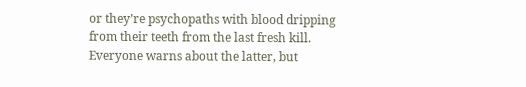or they’re psychopaths with blood dripping from their teeth from the last fresh kill. Everyone warns about the latter, but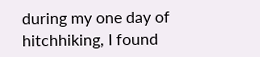during my one day of hitchhiking, I found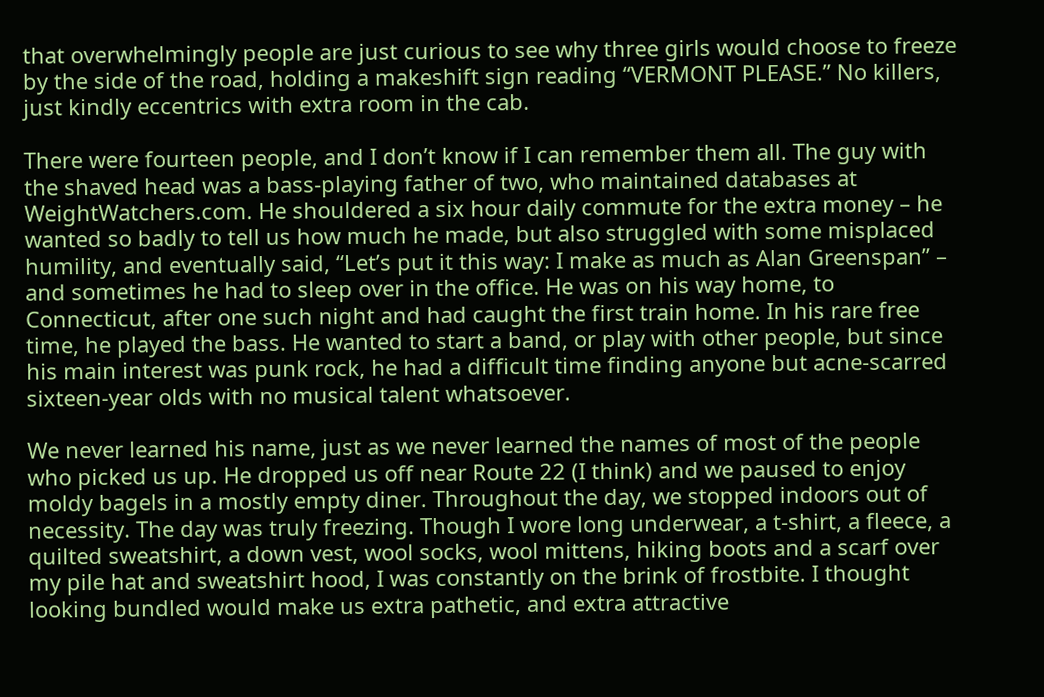that overwhelmingly people are just curious to see why three girls would choose to freeze by the side of the road, holding a makeshift sign reading “VERMONT PLEASE.” No killers, just kindly eccentrics with extra room in the cab.

There were fourteen people, and I don’t know if I can remember them all. The guy with the shaved head was a bass-playing father of two, who maintained databases at WeightWatchers.com. He shouldered a six hour daily commute for the extra money – he wanted so badly to tell us how much he made, but also struggled with some misplaced humility, and eventually said, “Let’s put it this way: I make as much as Alan Greenspan” – and sometimes he had to sleep over in the office. He was on his way home, to Connecticut, after one such night and had caught the first train home. In his rare free time, he played the bass. He wanted to start a band, or play with other people, but since his main interest was punk rock, he had a difficult time finding anyone but acne-scarred sixteen-year olds with no musical talent whatsoever.

We never learned his name, just as we never learned the names of most of the people who picked us up. He dropped us off near Route 22 (I think) and we paused to enjoy moldy bagels in a mostly empty diner. Throughout the day, we stopped indoors out of necessity. The day was truly freezing. Though I wore long underwear, a t-shirt, a fleece, a quilted sweatshirt, a down vest, wool socks, wool mittens, hiking boots and a scarf over my pile hat and sweatshirt hood, I was constantly on the brink of frostbite. I thought looking bundled would make us extra pathetic, and extra attractive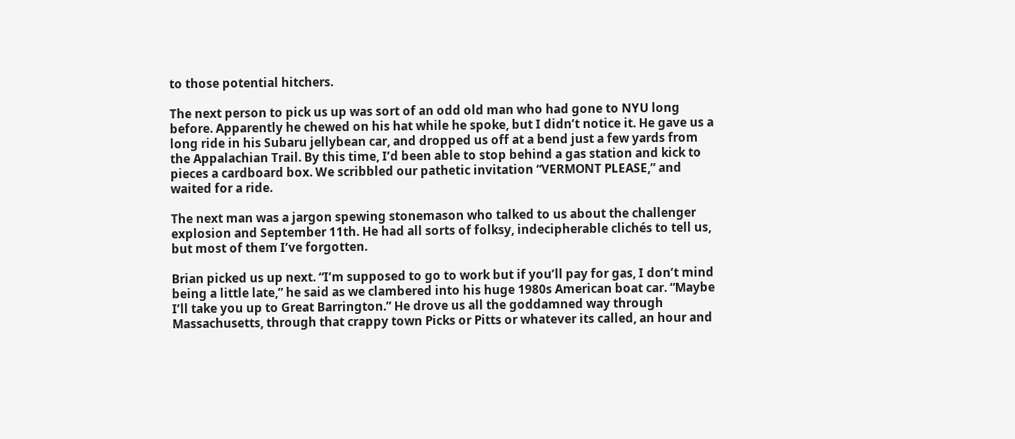to those potential hitchers.

The next person to pick us up was sort of an odd old man who had gone to NYU long before. Apparently he chewed on his hat while he spoke, but I didn’t notice it. He gave us a long ride in his Subaru jellybean car, and dropped us off at a bend just a few yards from the Appalachian Trail. By this time, I’d been able to stop behind a gas station and kick to pieces a cardboard box. We scribbled our pathetic invitation “VERMONT PLEASE,” and waited for a ride.

The next man was a jargon spewing stonemason who talked to us about the challenger explosion and September 11th. He had all sorts of folksy, indecipherable clichés to tell us, but most of them I’ve forgotten.

Brian picked us up next. “I’m supposed to go to work but if you’ll pay for gas, I don’t mind being a little late,” he said as we clambered into his huge 1980s American boat car. “Maybe I’ll take you up to Great Barrington.” He drove us all the goddamned way through Massachusetts, through that crappy town Picks or Pitts or whatever its called, an hour and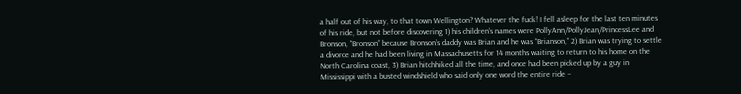a half out of his way, to that town Wellington? Whatever the fuck! I fell asleep for the last ten minutes of his ride, but not before discovering 1) his children’s names were PollyAnn/PollyJean/PrincessLee and Bronson, “Bronson” because Bronson’s daddy was Brian and he was “Brianson,” 2) Brian was trying to settle a divorce and he had been living in Massachusetts for 14 months waiting to return to his home on the North Carolina coast, 3) Brian hitchhiked all the time, and once had been picked up by a guy in Mississippi with a busted windshield who said only one word the entire ride –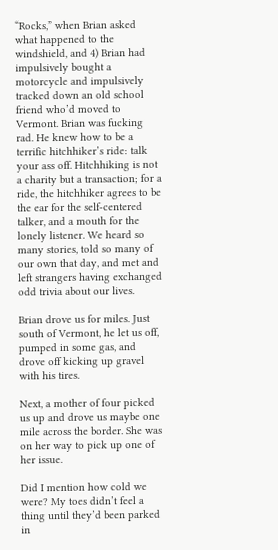“Rocks,” when Brian asked what happened to the windshield, and 4) Brian had impulsively bought a motorcycle and impulsively tracked down an old school friend who’d moved to Vermont. Brian was fucking rad. He knew how to be a terrific hitchhiker’s ride: talk your ass off. Hitchhiking is not a charity but a transaction; for a ride, the hitchhiker agrees to be the ear for the self-centered talker, and a mouth for the lonely listener. We heard so many stories, told so many of our own that day, and met and left strangers having exchanged odd trivia about our lives.

Brian drove us for miles. Just south of Vermont, he let us off, pumped in some gas, and drove off kicking up gravel with his tires.

Next, a mother of four picked us up and drove us maybe one mile across the border. She was on her way to pick up one of her issue.

Did I mention how cold we were? My toes didn’t feel a thing until they’d been parked in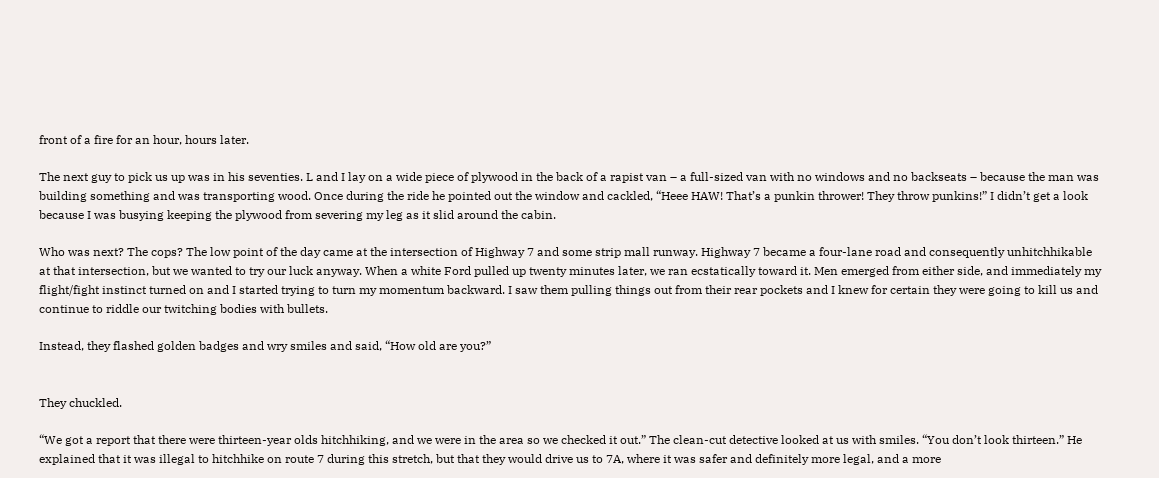front of a fire for an hour, hours later.

The next guy to pick us up was in his seventies. L and I lay on a wide piece of plywood in the back of a rapist van – a full-sized van with no windows and no backseats – because the man was building something and was transporting wood. Once during the ride he pointed out the window and cackled, “Heee HAW! That’s a punkin thrower! They throw punkins!” I didn’t get a look because I was busying keeping the plywood from severing my leg as it slid around the cabin.

Who was next? The cops? The low point of the day came at the intersection of Highway 7 and some strip mall runway. Highway 7 became a four-lane road and consequently unhitchhikable at that intersection, but we wanted to try our luck anyway. When a white Ford pulled up twenty minutes later, we ran ecstatically toward it. Men emerged from either side, and immediately my flight/fight instinct turned on and I started trying to turn my momentum backward. I saw them pulling things out from their rear pockets and I knew for certain they were going to kill us and continue to riddle our twitching bodies with bullets.

Instead, they flashed golden badges and wry smiles and said, “How old are you?”


They chuckled.

“We got a report that there were thirteen-year olds hitchhiking, and we were in the area so we checked it out.” The clean-cut detective looked at us with smiles. “You don’t look thirteen.” He explained that it was illegal to hitchhike on route 7 during this stretch, but that they would drive us to 7A, where it was safer and definitely more legal, and a more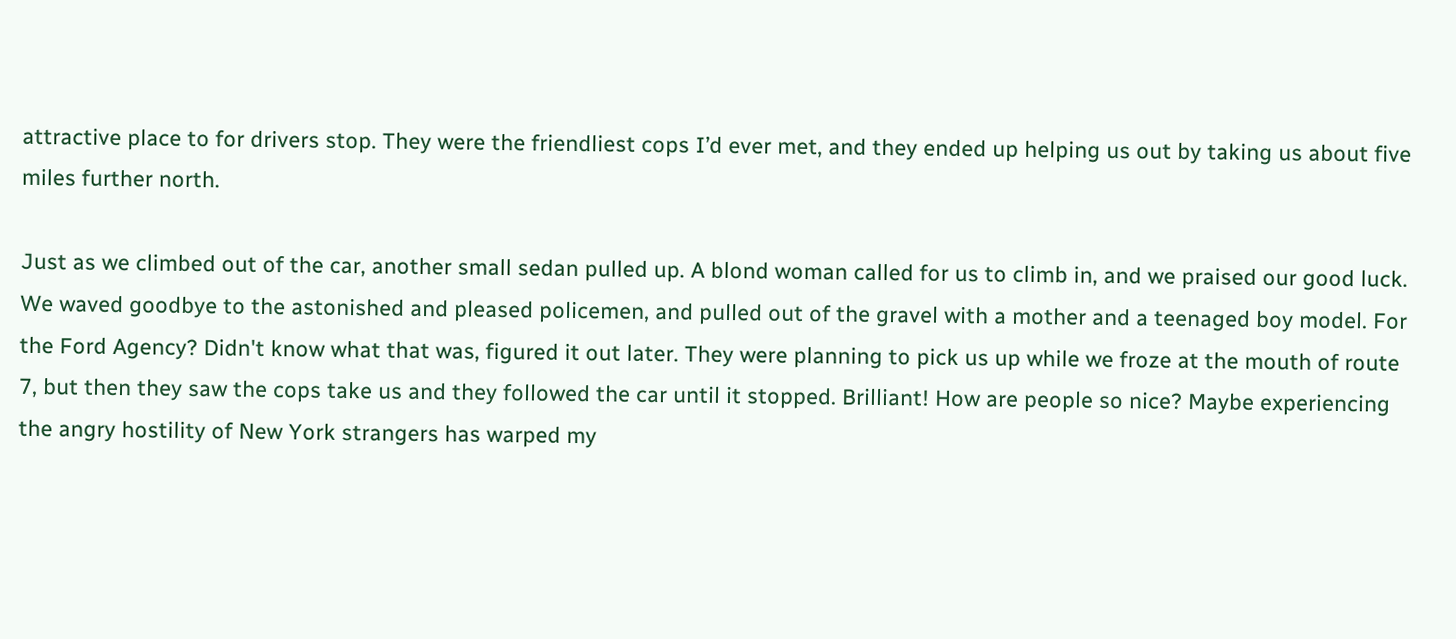attractive place to for drivers stop. They were the friendliest cops I’d ever met, and they ended up helping us out by taking us about five miles further north.

Just as we climbed out of the car, another small sedan pulled up. A blond woman called for us to climb in, and we praised our good luck. We waved goodbye to the astonished and pleased policemen, and pulled out of the gravel with a mother and a teenaged boy model. For the Ford Agency? Didn't know what that was, figured it out later. They were planning to pick us up while we froze at the mouth of route 7, but then they saw the cops take us and they followed the car until it stopped. Brilliant! How are people so nice? Maybe experiencing the angry hostility of New York strangers has warped my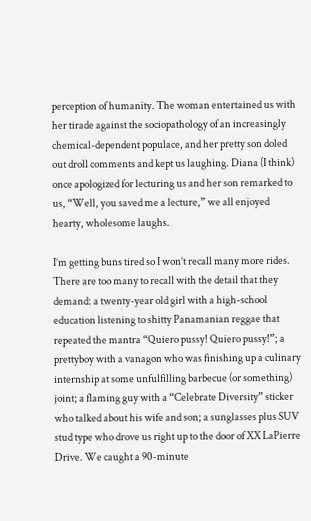perception of humanity. The woman entertained us with her tirade against the sociopathology of an increasingly chemical-dependent populace, and her pretty son doled out droll comments and kept us laughing. Diana (I think) once apologized for lecturing us and her son remarked to us, “Well, you saved me a lecture,” we all enjoyed hearty, wholesome laughs.

I’m getting buns tired so I won’t recall many more rides. There are too many to recall with the detail that they demand: a twenty-year old girl with a high-school education listening to shitty Panamanian reggae that repeated the mantra “Quiero pussy! Quiero pussy!”; a prettyboy with a vanagon who was finishing up a culinary internship at some unfulfilling barbecue (or something) joint; a flaming guy with a “Celebrate Diversity” sticker who talked about his wife and son; a sunglasses plus SUV stud type who drove us right up to the door of XX LaPierre Drive. We caught a 90-minute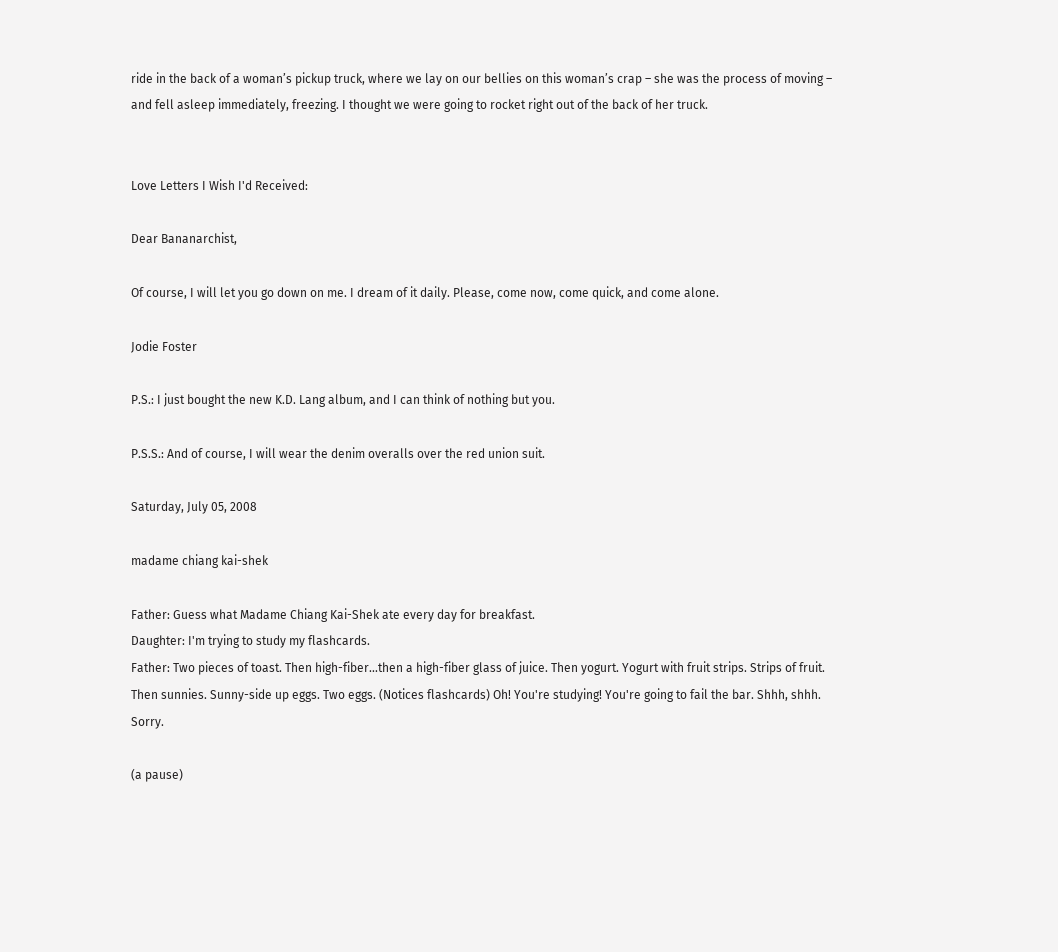ride in the back of a woman’s pickup truck, where we lay on our bellies on this woman’s crap – she was the process of moving – and fell asleep immediately, freezing. I thought we were going to rocket right out of the back of her truck.


Love Letters I Wish I'd Received:

Dear Bananarchist,

Of course, I will let you go down on me. I dream of it daily. Please, come now, come quick, and come alone.

Jodie Foster

P.S.: I just bought the new K.D. Lang album, and I can think of nothing but you.

P.S.S.: And of course, I will wear the denim overalls over the red union suit.

Saturday, July 05, 2008

madame chiang kai-shek

Father: Guess what Madame Chiang Kai-Shek ate every day for breakfast.
Daughter: I'm trying to study my flashcards.
Father: Two pieces of toast. Then high-fiber...then a high-fiber glass of juice. Then yogurt. Yogurt with fruit strips. Strips of fruit. Then sunnies. Sunny-side up eggs. Two eggs. (Notices flashcards) Oh! You're studying! You're going to fail the bar. Shhh, shhh. Sorry.

(a pause)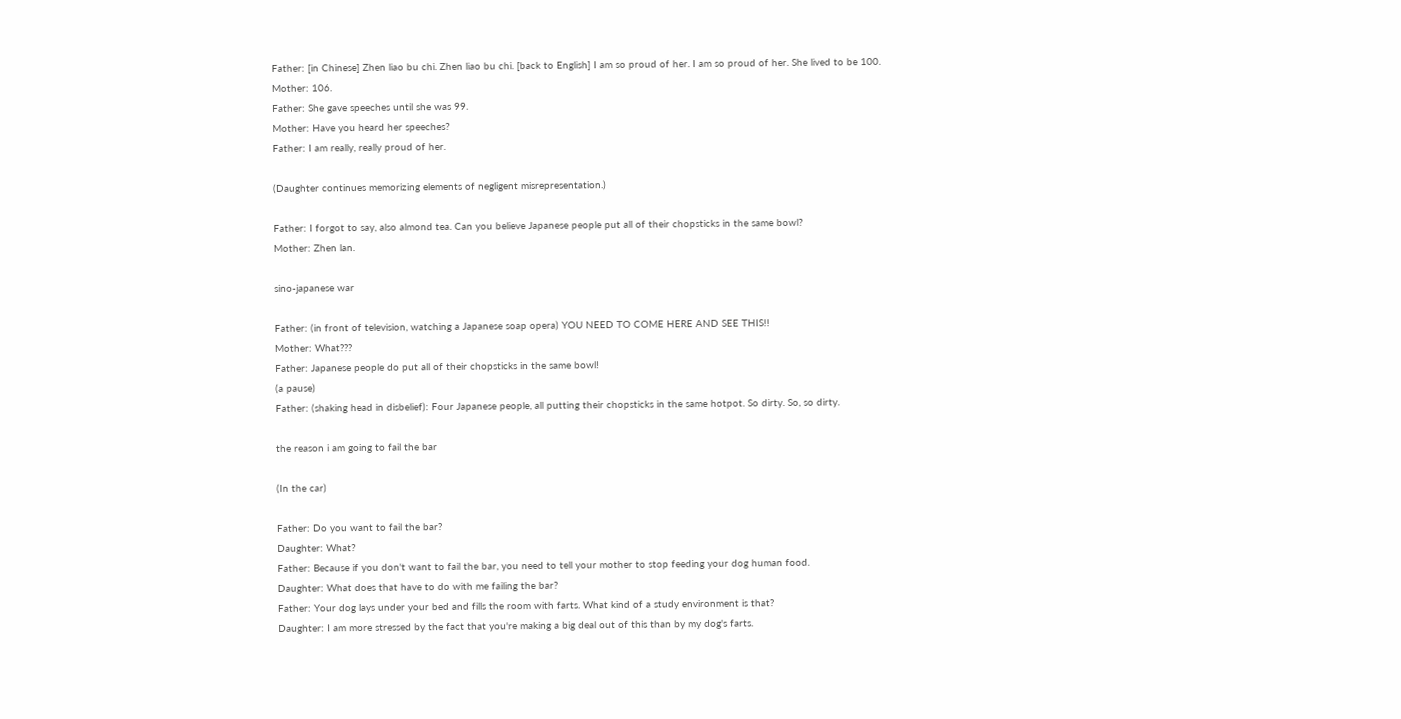Father: [in Chinese] Zhen liao bu chi. Zhen liao bu chi. [back to English] I am so proud of her. I am so proud of her. She lived to be 100.
Mother: 106.
Father: She gave speeches until she was 99.
Mother: Have you heard her speeches?
Father: I am really, really proud of her.

(Daughter continues memorizing elements of negligent misrepresentation.)

Father: I forgot to say, also almond tea. Can you believe Japanese people put all of their chopsticks in the same bowl?
Mother: Zhen lan.

sino-japanese war

Father: (in front of television, watching a Japanese soap opera) YOU NEED TO COME HERE AND SEE THIS!!
Mother: What???
Father: Japanese people do put all of their chopsticks in the same bowl!
(a pause)
Father: (shaking head in disbelief): Four Japanese people, all putting their chopsticks in the same hotpot. So dirty. So, so dirty.

the reason i am going to fail the bar

(In the car)

Father: Do you want to fail the bar?
Daughter: What?
Father: Because if you don't want to fail the bar, you need to tell your mother to stop feeding your dog human food.
Daughter: What does that have to do with me failing the bar?
Father: Your dog lays under your bed and fills the room with farts. What kind of a study environment is that?
Daughter: I am more stressed by the fact that you're making a big deal out of this than by my dog's farts.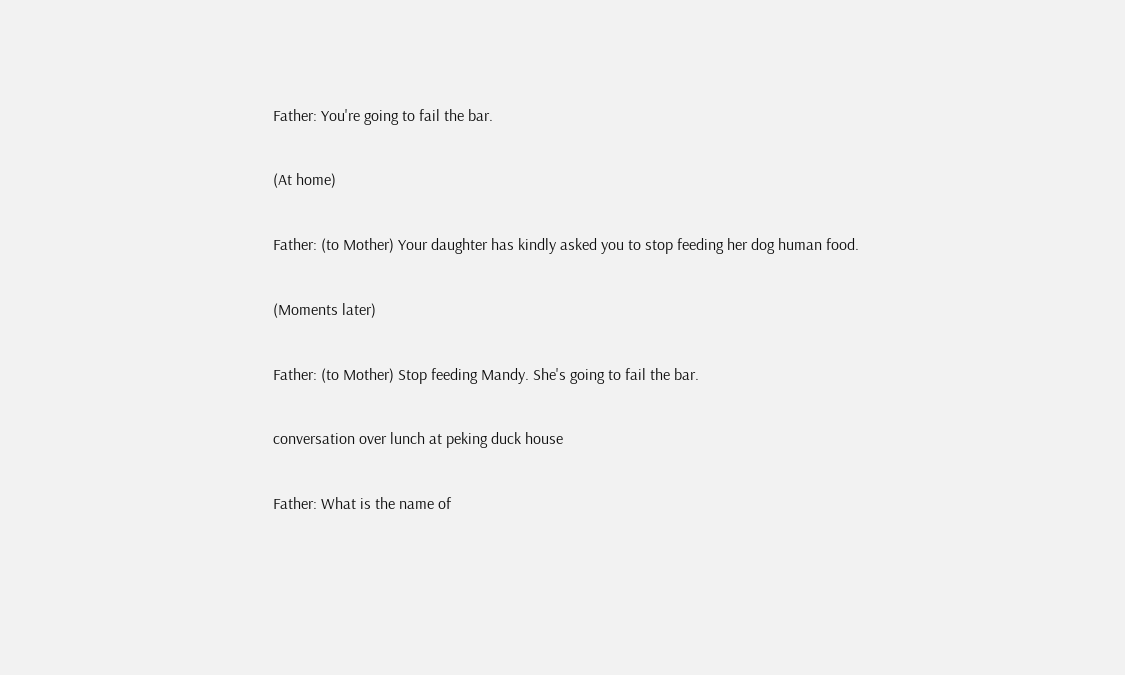Father: You're going to fail the bar.

(At home)

Father: (to Mother) Your daughter has kindly asked you to stop feeding her dog human food.

(Moments later)

Father: (to Mother) Stop feeding Mandy. She's going to fail the bar.

conversation over lunch at peking duck house

Father: What is the name of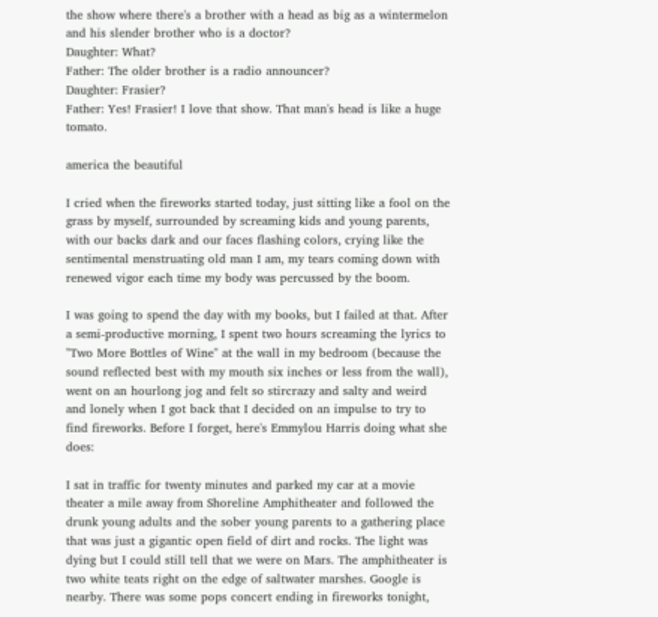the show where there's a brother with a head as big as a wintermelon and his slender brother who is a doctor?
Daughter: What?
Father: The older brother is a radio announcer?
Daughter: Frasier?
Father: Yes! Frasier! I love that show. That man's head is like a huge tomato.

america the beautiful

I cried when the fireworks started today, just sitting like a fool on the grass by myself, surrounded by screaming kids and young parents, with our backs dark and our faces flashing colors, crying like the sentimental menstruating old man I am, my tears coming down with renewed vigor each time my body was percussed by the boom.

I was going to spend the day with my books, but I failed at that. After a semi-productive morning, I spent two hours screaming the lyrics to "Two More Bottles of Wine" at the wall in my bedroom (because the sound reflected best with my mouth six inches or less from the wall), went on an hourlong jog and felt so stircrazy and salty and weird and lonely when I got back that I decided on an impulse to try to find fireworks. Before I forget, here's Emmylou Harris doing what she does:

I sat in traffic for twenty minutes and parked my car at a movie theater a mile away from Shoreline Amphitheater and followed the drunk young adults and the sober young parents to a gathering place that was just a gigantic open field of dirt and rocks. The light was dying but I could still tell that we were on Mars. The amphitheater is two white teats right on the edge of saltwater marshes. Google is nearby. There was some pops concert ending in fireworks tonight,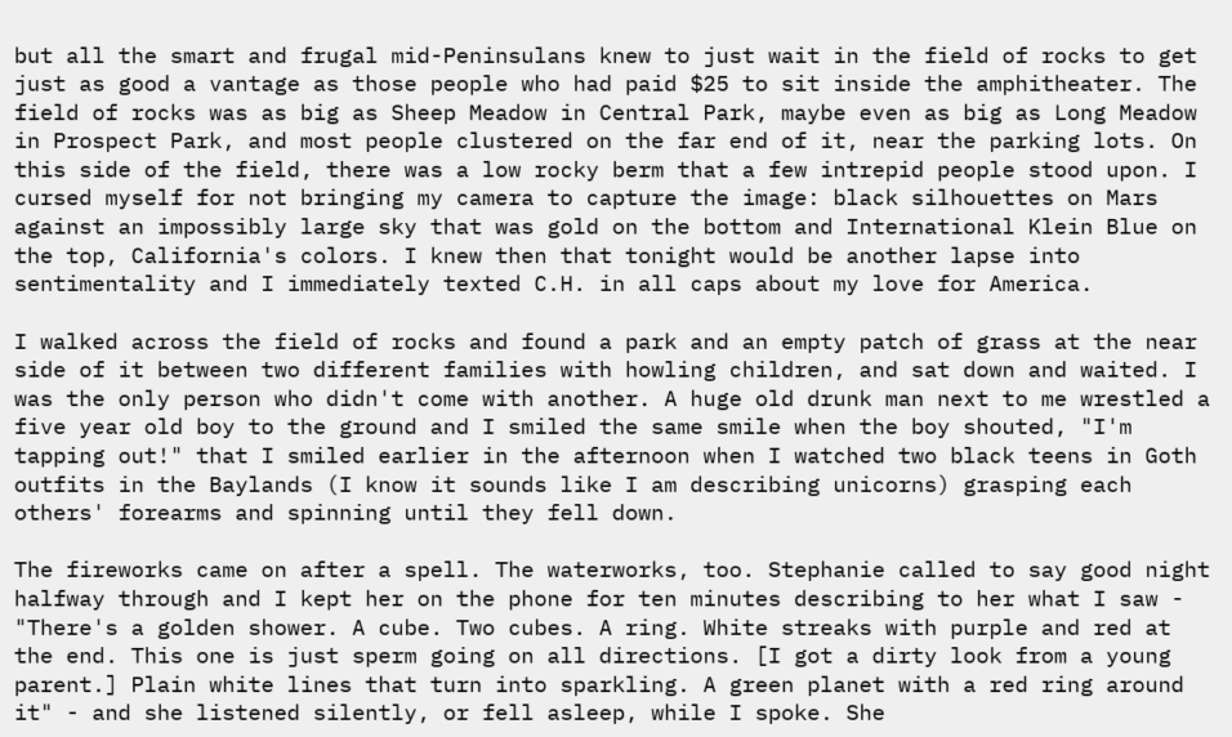but all the smart and frugal mid-Peninsulans knew to just wait in the field of rocks to get just as good a vantage as those people who had paid $25 to sit inside the amphitheater. The field of rocks was as big as Sheep Meadow in Central Park, maybe even as big as Long Meadow in Prospect Park, and most people clustered on the far end of it, near the parking lots. On this side of the field, there was a low rocky berm that a few intrepid people stood upon. I cursed myself for not bringing my camera to capture the image: black silhouettes on Mars against an impossibly large sky that was gold on the bottom and International Klein Blue on the top, California's colors. I knew then that tonight would be another lapse into sentimentality and I immediately texted C.H. in all caps about my love for America.

I walked across the field of rocks and found a park and an empty patch of grass at the near side of it between two different families with howling children, and sat down and waited. I was the only person who didn't come with another. A huge old drunk man next to me wrestled a five year old boy to the ground and I smiled the same smile when the boy shouted, "I'm tapping out!" that I smiled earlier in the afternoon when I watched two black teens in Goth outfits in the Baylands (I know it sounds like I am describing unicorns) grasping each others' forearms and spinning until they fell down.

The fireworks came on after a spell. The waterworks, too. Stephanie called to say good night halfway through and I kept her on the phone for ten minutes describing to her what I saw - "There's a golden shower. A cube. Two cubes. A ring. White streaks with purple and red at the end. This one is just sperm going on all directions. [I got a dirty look from a young parent.] Plain white lines that turn into sparkling. A green planet with a red ring around it" - and she listened silently, or fell asleep, while I spoke. She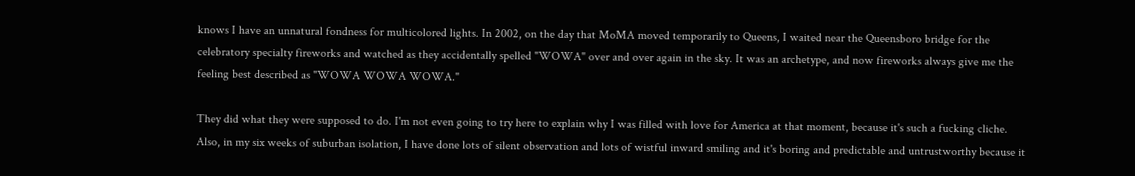knows I have an unnatural fondness for multicolored lights. In 2002, on the day that MoMA moved temporarily to Queens, I waited near the Queensboro bridge for the celebratory specialty fireworks and watched as they accidentally spelled "WOWA" over and over again in the sky. It was an archetype, and now fireworks always give me the feeling best described as "WOWA WOWA WOWA."

They did what they were supposed to do. I'm not even going to try here to explain why I was filled with love for America at that moment, because it's such a fucking cliche. Also, in my six weeks of suburban isolation, I have done lots of silent observation and lots of wistful inward smiling and it's boring and predictable and untrustworthy because it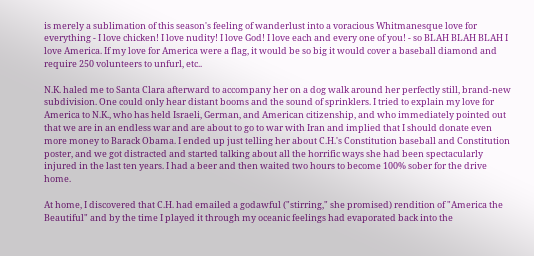is merely a sublimation of this season's feeling of wanderlust into a voracious Whitmanesque love for everything - I love chicken! I love nudity! I love God! I love each and every one of you! - so BLAH BLAH BLAH I love America. If my love for America were a flag, it would be so big it would cover a baseball diamond and require 250 volunteers to unfurl, etc..

N.K. haled me to Santa Clara afterward to accompany her on a dog walk around her perfectly still, brand-new subdivision. One could only hear distant booms and the sound of sprinklers. I tried to explain my love for America to N.K., who has held Israeli, German, and American citizenship, and who immediately pointed out that we are in an endless war and are about to go to war with Iran and implied that I should donate even more money to Barack Obama. I ended up just telling her about C.H.'s Constitution baseball and Constitution poster, and we got distracted and started talking about all the horrific ways she had been spectacularly injured in the last ten years. I had a beer and then waited two hours to become 100% sober for the drive home.

At home, I discovered that C.H. had emailed a godawful ("stirring," she promised) rendition of "America the Beautiful" and by the time I played it through my oceanic feelings had evaporated back into the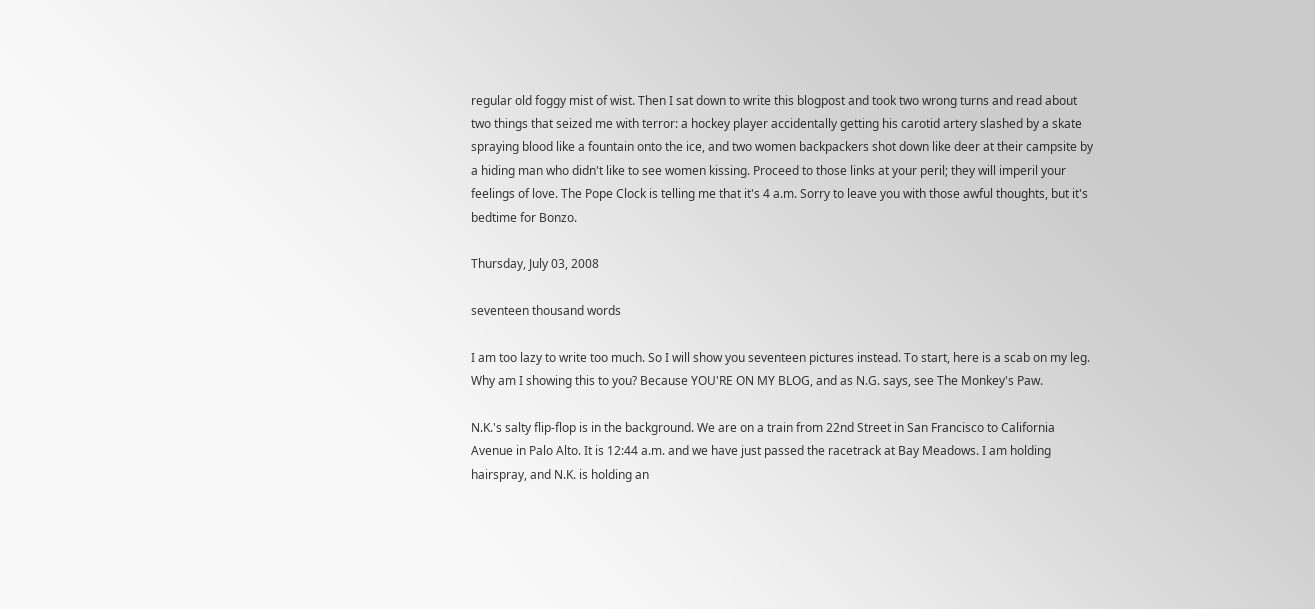regular old foggy mist of wist. Then I sat down to write this blogpost and took two wrong turns and read about two things that seized me with terror: a hockey player accidentally getting his carotid artery slashed by a skate spraying blood like a fountain onto the ice, and two women backpackers shot down like deer at their campsite by a hiding man who didn't like to see women kissing. Proceed to those links at your peril; they will imperil your feelings of love. The Pope Clock is telling me that it's 4 a.m. Sorry to leave you with those awful thoughts, but it's bedtime for Bonzo.

Thursday, July 03, 2008

seventeen thousand words

I am too lazy to write too much. So I will show you seventeen pictures instead. To start, here is a scab on my leg. Why am I showing this to you? Because YOU'RE ON MY BLOG, and as N.G. says, see The Monkey's Paw.

N.K.'s salty flip-flop is in the background. We are on a train from 22nd Street in San Francisco to California Avenue in Palo Alto. It is 12:44 a.m. and we have just passed the racetrack at Bay Meadows. I am holding hairspray, and N.K. is holding an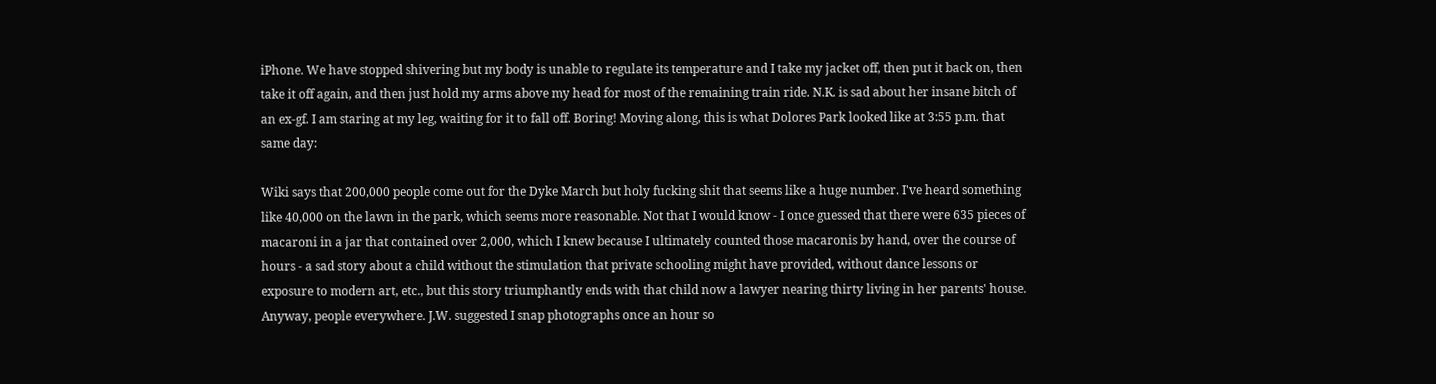iPhone. We have stopped shivering but my body is unable to regulate its temperature and I take my jacket off, then put it back on, then take it off again, and then just hold my arms above my head for most of the remaining train ride. N.K. is sad about her insane bitch of an ex-gf. I am staring at my leg, waiting for it to fall off. Boring! Moving along, this is what Dolores Park looked like at 3:55 p.m. that same day:

Wiki says that 200,000 people come out for the Dyke March but holy fucking shit that seems like a huge number. I've heard something like 40,000 on the lawn in the park, which seems more reasonable. Not that I would know - I once guessed that there were 635 pieces of macaroni in a jar that contained over 2,000, which I knew because I ultimately counted those macaronis by hand, over the course of hours - a sad story about a child without the stimulation that private schooling might have provided, without dance lessons or exposure to modern art, etc., but this story triumphantly ends with that child now a lawyer nearing thirty living in her parents' house. Anyway, people everywhere. J.W. suggested I snap photographs once an hour so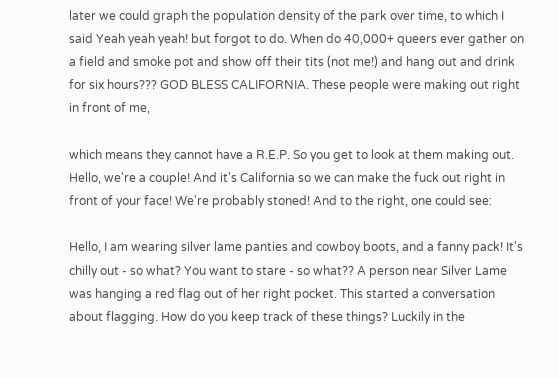later we could graph the population density of the park over time, to which I said Yeah yeah yeah! but forgot to do. When do 40,000+ queers ever gather on a field and smoke pot and show off their tits (not me!) and hang out and drink for six hours??? GOD BLESS CALIFORNIA. These people were making out right in front of me,

which means they cannot have a R.E.P. So you get to look at them making out. Hello, we're a couple! And it's California so we can make the fuck out right in front of your face! We're probably stoned! And to the right, one could see:

Hello, I am wearing silver lame panties and cowboy boots, and a fanny pack! It's chilly out - so what? You want to stare - so what?? A person near Silver Lame was hanging a red flag out of her right pocket. This started a conversation about flagging. How do you keep track of these things? Luckily in the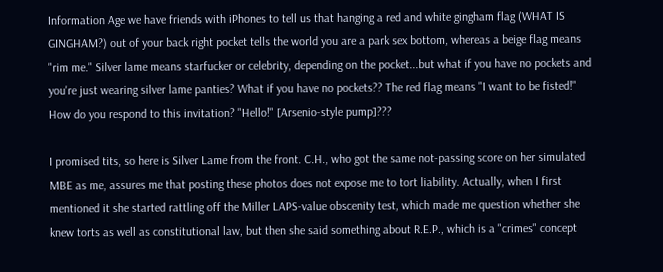Information Age we have friends with iPhones to tell us that hanging a red and white gingham flag (WHAT IS GINGHAM?) out of your back right pocket tells the world you are a park sex bottom, whereas a beige flag means "rim me." Silver lame means starfucker or celebrity, depending on the pocket...but what if you have no pockets and you're just wearing silver lame panties? What if you have no pockets?? The red flag means "I want to be fisted!" How do you respond to this invitation? "Hello!" [Arsenio-style pump]???

I promised tits, so here is Silver Lame from the front. C.H., who got the same not-passing score on her simulated MBE as me, assures me that posting these photos does not expose me to tort liability. Actually, when I first mentioned it she started rattling off the Miller LAPS-value obscenity test, which made me question whether she knew torts as well as constitutional law, but then she said something about R.E.P., which is a "crimes" concept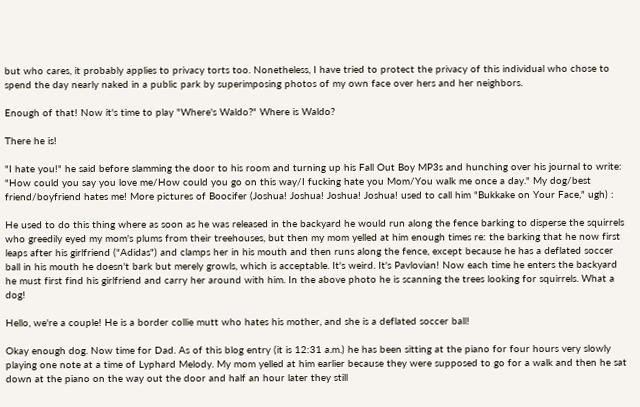but who cares, it probably applies to privacy torts too. Nonetheless, I have tried to protect the privacy of this individual who chose to spend the day nearly naked in a public park by superimposing photos of my own face over hers and her neighbors.

Enough of that! Now it's time to play "Where's Waldo?" Where is Waldo?

There he is!

"I hate you!" he said before slamming the door to his room and turning up his Fall Out Boy MP3s and hunching over his journal to write: "How could you say you love me/How could you go on this way/I fucking hate you Mom/You walk me once a day." My dog/best friend/boyfriend hates me! More pictures of Boocifer (Joshua! Joshua! Joshua! Joshua! used to call him "Bukkake on Your Face," ugh) :

He used to do this thing where as soon as he was released in the backyard he would run along the fence barking to disperse the squirrels who greedily eyed my mom's plums from their treehouses, but then my mom yelled at him enough times re: the barking that he now first leaps after his girlfriend ("Adidas") and clamps her in his mouth and then runs along the fence, except because he has a deflated soccer ball in his mouth he doesn't bark but merely growls, which is acceptable. It's weird. It's Pavlovian! Now each time he enters the backyard he must first find his girlfriend and carry her around with him. In the above photo he is scanning the trees looking for squirrels. What a dog!

Hello, we're a couple! He is a border collie mutt who hates his mother, and she is a deflated soccer ball!

Okay enough dog. Now time for Dad. As of this blog entry (it is 12:31 a.m.) he has been sitting at the piano for four hours very slowly playing one note at a time of Lyphard Melody. My mom yelled at him earlier because they were supposed to go for a walk and then he sat down at the piano on the way out the door and half an hour later they still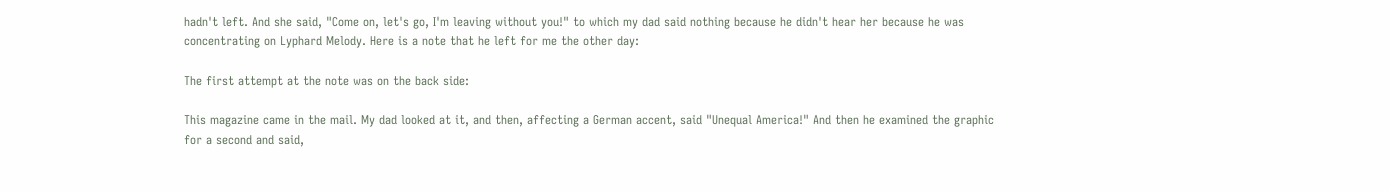hadn't left. And she said, "Come on, let's go, I'm leaving without you!" to which my dad said nothing because he didn't hear her because he was concentrating on Lyphard Melody. Here is a note that he left for me the other day:

The first attempt at the note was on the back side:

This magazine came in the mail. My dad looked at it, and then, affecting a German accent, said "Unequal America!" And then he examined the graphic for a second and said,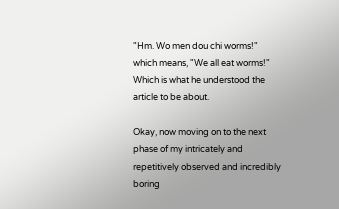"Hm. Wo men dou chi worms!" which means, "We all eat worms!" Which is what he understood the article to be about.

Okay, now moving on to the next phase of my intricately and repetitively observed and incredibly boring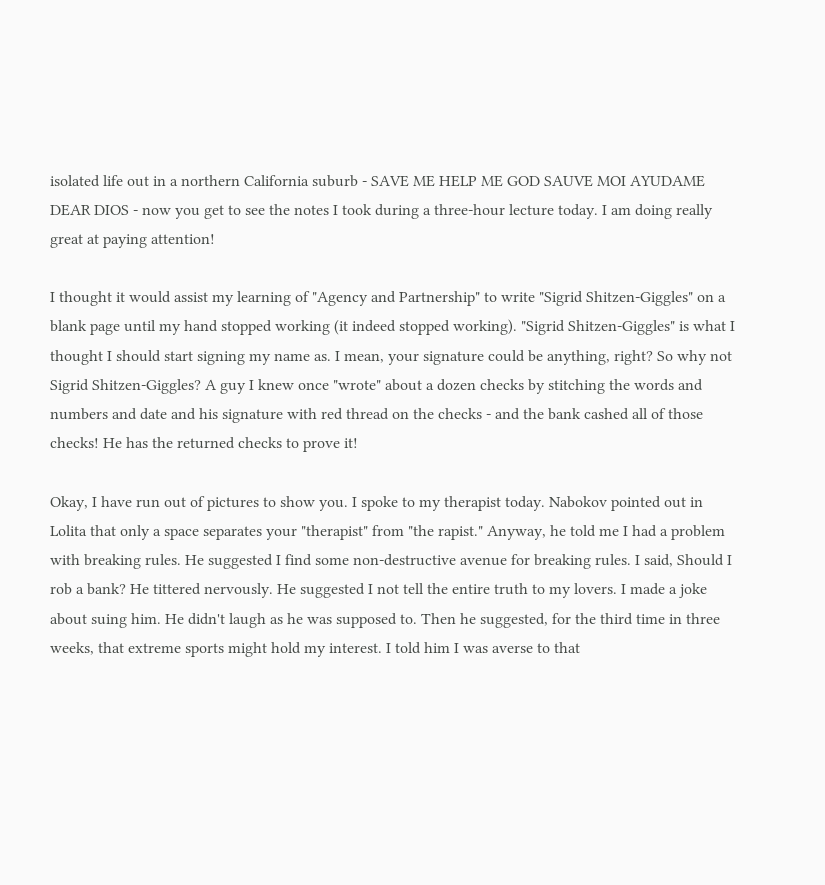isolated life out in a northern California suburb - SAVE ME HELP ME GOD SAUVE MOI AYUDAME DEAR DIOS - now you get to see the notes I took during a three-hour lecture today. I am doing really great at paying attention!

I thought it would assist my learning of "Agency and Partnership" to write "Sigrid Shitzen-Giggles" on a blank page until my hand stopped working (it indeed stopped working). "Sigrid Shitzen-Giggles" is what I thought I should start signing my name as. I mean, your signature could be anything, right? So why not Sigrid Shitzen-Giggles? A guy I knew once "wrote" about a dozen checks by stitching the words and numbers and date and his signature with red thread on the checks - and the bank cashed all of those checks! He has the returned checks to prove it!

Okay, I have run out of pictures to show you. I spoke to my therapist today. Nabokov pointed out in Lolita that only a space separates your "therapist" from "the rapist." Anyway, he told me I had a problem with breaking rules. He suggested I find some non-destructive avenue for breaking rules. I said, Should I rob a bank? He tittered nervously. He suggested I not tell the entire truth to my lovers. I made a joke about suing him. He didn't laugh as he was supposed to. Then he suggested, for the third time in three weeks, that extreme sports might hold my interest. I told him I was averse to that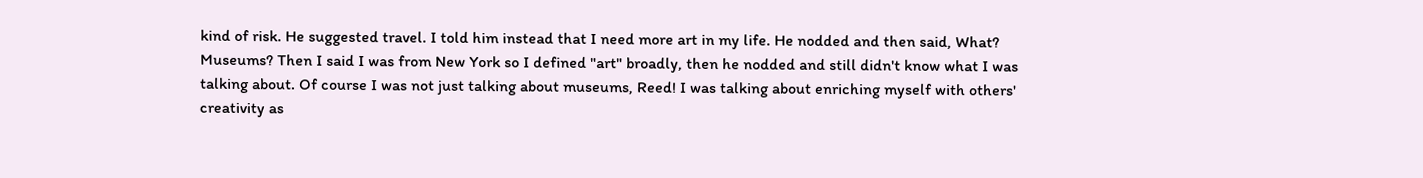kind of risk. He suggested travel. I told him instead that I need more art in my life. He nodded and then said, What? Museums? Then I said I was from New York so I defined "art" broadly, then he nodded and still didn't know what I was talking about. Of course I was not just talking about museums, Reed! I was talking about enriching myself with others' creativity as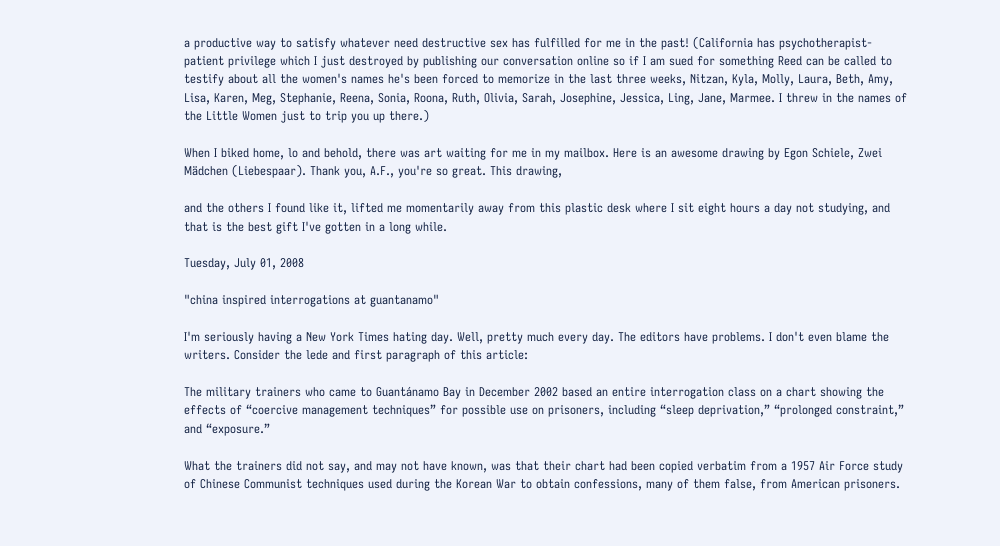a productive way to satisfy whatever need destructive sex has fulfilled for me in the past! (California has psychotherapist-patient privilege which I just destroyed by publishing our conversation online so if I am sued for something Reed can be called to testify about all the women's names he's been forced to memorize in the last three weeks, Nitzan, Kyla, Molly, Laura, Beth, Amy, Lisa, Karen, Meg, Stephanie, Reena, Sonia, Roona, Ruth, Olivia, Sarah, Josephine, Jessica, Ling, Jane, Marmee. I threw in the names of the Little Women just to trip you up there.)

When I biked home, lo and behold, there was art waiting for me in my mailbox. Here is an awesome drawing by Egon Schiele, Zwei Mädchen (Liebespaar). Thank you, A.F., you're so great. This drawing,

and the others I found like it, lifted me momentarily away from this plastic desk where I sit eight hours a day not studying, and that is the best gift I've gotten in a long while.

Tuesday, July 01, 2008

"china inspired interrogations at guantanamo"

I'm seriously having a New York Times hating day. Well, pretty much every day. The editors have problems. I don't even blame the writers. Consider the lede and first paragraph of this article:

The military trainers who came to Guantánamo Bay in December 2002 based an entire interrogation class on a chart showing the effects of “coercive management techniques” for possible use on prisoners, including “sleep deprivation,” “prolonged constraint,” and “exposure.”

What the trainers did not say, and may not have known, was that their chart had been copied verbatim from a 1957 Air Force study of Chinese Communist techniques used during the Korean War to obtain confessions, many of them false, from American prisoners.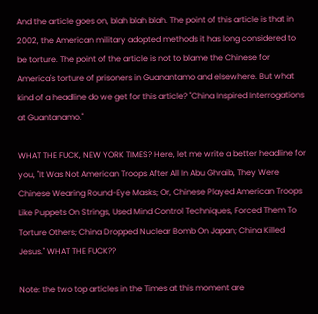And the article goes on, blah blah blah. The point of this article is that in 2002, the American military adopted methods it has long considered to be torture. The point of the article is not to blame the Chinese for America's torture of prisoners in Guanantamo and elsewhere. But what kind of a headline do we get for this article? "China Inspired Interrogations at Guantanamo."

WHAT THE FUCK, NEW YORK TIMES? Here, let me write a better headline for you, "It Was Not American Troops After All In Abu Ghraib, They Were Chinese Wearing Round-Eye Masks; Or, Chinese Played American Troops Like Puppets On Strings, Used Mind Control Techniques, Forced Them To Torture Others; China Dropped Nuclear Bomb On Japan; China Killed Jesus." WHAT THE FUCK??

Note: the two top articles in the Times at this moment are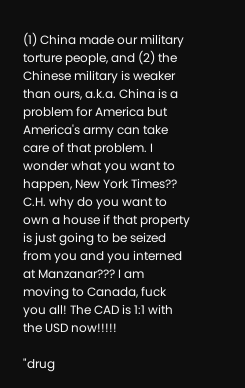(1) China made our military torture people, and (2) the Chinese military is weaker than ours, a.k.a. China is a problem for America but America's army can take care of that problem. I wonder what you want to happen, New York Times?? C.H. why do you want to own a house if that property is just going to be seized from you and you interned at Manzanar??? I am moving to Canada, fuck you all! The CAD is 1:1 with the USD now!!!!!

"drug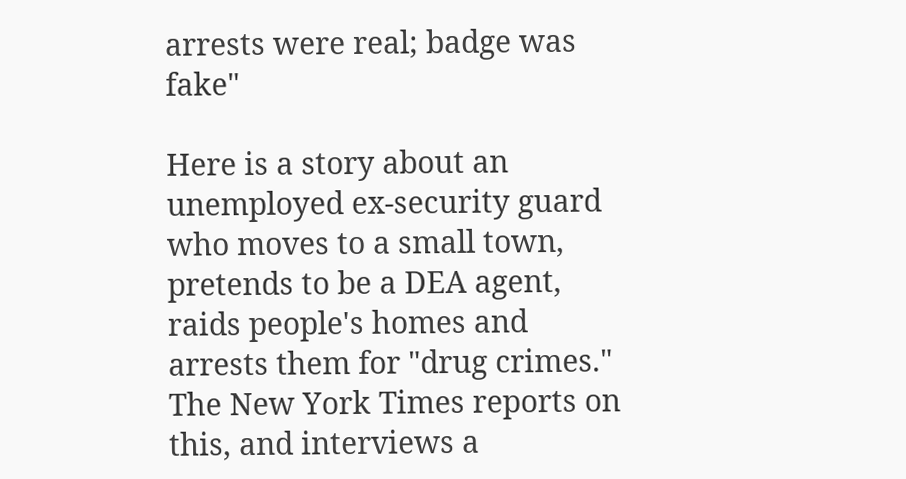arrests were real; badge was fake"

Here is a story about an unemployed ex-security guard who moves to a small town, pretends to be a DEA agent, raids people's homes and arrests them for "drug crimes." The New York Times reports on this, and interviews a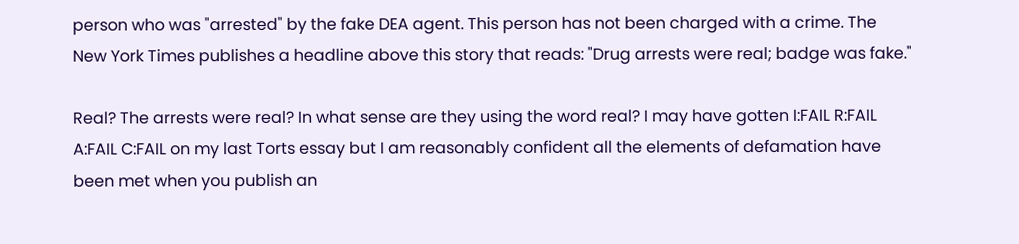person who was "arrested" by the fake DEA agent. This person has not been charged with a crime. The New York Times publishes a headline above this story that reads: "Drug arrests were real; badge was fake."

Real? The arrests were real? In what sense are they using the word real? I may have gotten I:FAIL R:FAIL A:FAIL C:FAIL on my last Torts essay but I am reasonably confident all the elements of defamation have been met when you publish an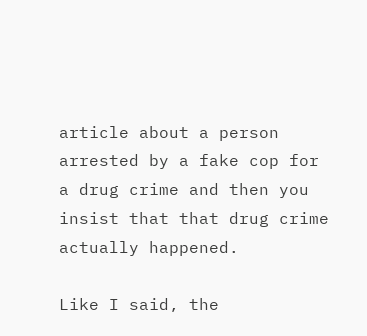article about a person arrested by a fake cop for a drug crime and then you insist that that drug crime actually happened.

Like I said, the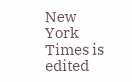New York Times is edited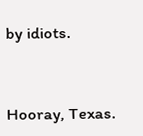by idiots.


Hooray, Texas.